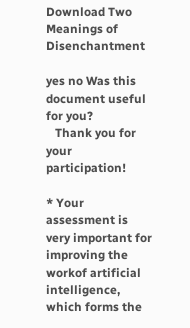Download Two Meanings of Disenchantment

yes no Was this document useful for you?
   Thank you for your participation!

* Your assessment is very important for improving the workof artificial intelligence, which forms the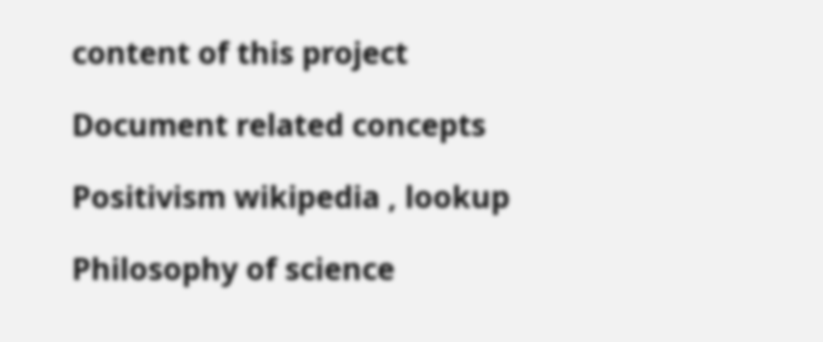content of this project

Document related concepts

Positivism wikipedia , lookup

Philosophy of science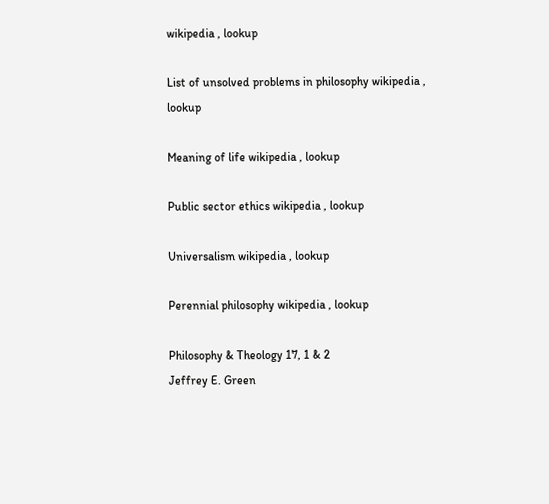wikipedia , lookup

List of unsolved problems in philosophy wikipedia , lookup

Meaning of life wikipedia , lookup

Public sector ethics wikipedia , lookup

Universalism wikipedia , lookup

Perennial philosophy wikipedia , lookup

Philosophy & Theology 17, 1 & 2
Jeffrey E. Green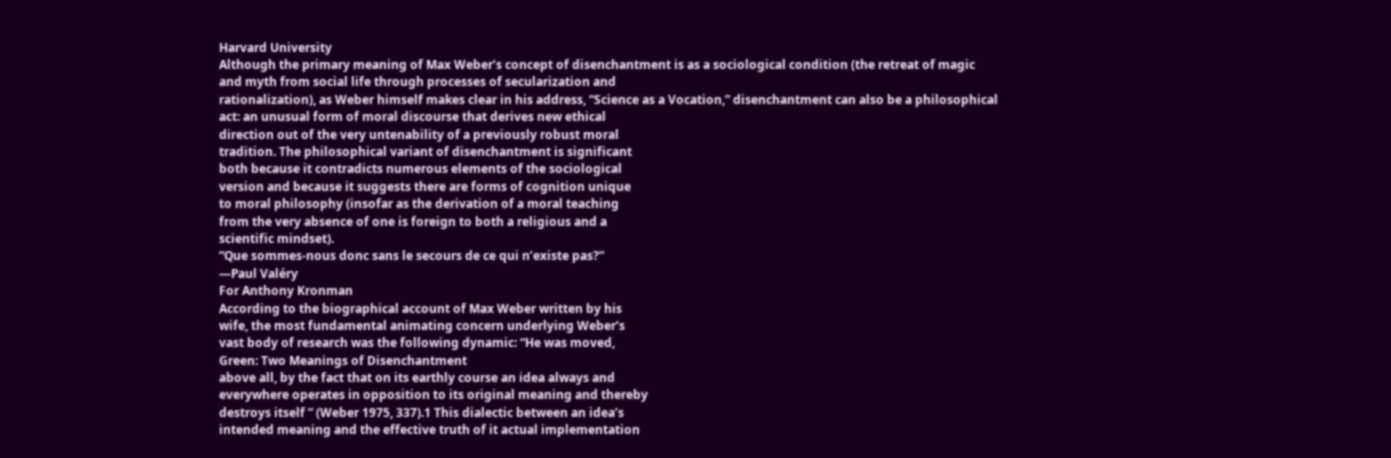Harvard University
Although the primary meaning of Max Weber’s concept of disenchantment is as a sociological condition (the retreat of magic
and myth from social life through processes of secularization and
rationalization), as Weber himself makes clear in his address, “Science as a Vocation,” disenchantment can also be a philosophical
act: an unusual form of moral discourse that derives new ethical
direction out of the very untenability of a previously robust moral
tradition. The philosophical variant of disenchantment is significant
both because it contradicts numerous elements of the sociological
version and because it suggests there are forms of cognition unique
to moral philosophy (insofar as the derivation of a moral teaching
from the very absence of one is foreign to both a religious and a
scientific mindset).
“Que sommes-nous donc sans le secours de ce qui n’existe pas?”
—Paul Valéry
For Anthony Kronman
According to the biographical account of Max Weber written by his
wife, the most fundamental animating concern underlying Weber’s
vast body of research was the following dynamic: “He was moved,
Green: Two Meanings of Disenchantment
above all, by the fact that on its earthly course an idea always and
everywhere operates in opposition to its original meaning and thereby
destroys itself ” (Weber 1975, 337).1 This dialectic between an idea’s
intended meaning and the effective truth of it actual implementation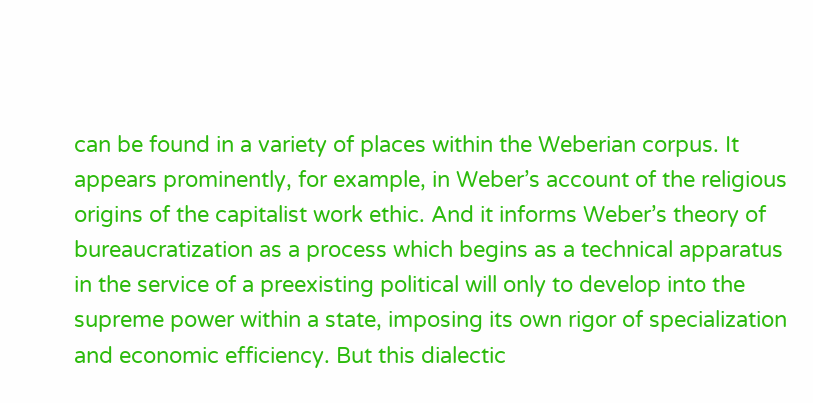can be found in a variety of places within the Weberian corpus. It appears prominently, for example, in Weber’s account of the religious
origins of the capitalist work ethic. And it informs Weber’s theory of
bureaucratization as a process which begins as a technical apparatus
in the service of a preexisting political will only to develop into the
supreme power within a state, imposing its own rigor of specialization
and economic efficiency. But this dialectic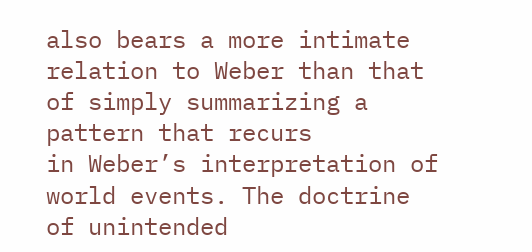also bears a more intimate
relation to Weber than that of simply summarizing a pattern that recurs
in Weber’s interpretation of world events. The doctrine of unintended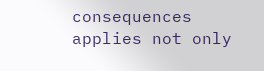consequences applies not only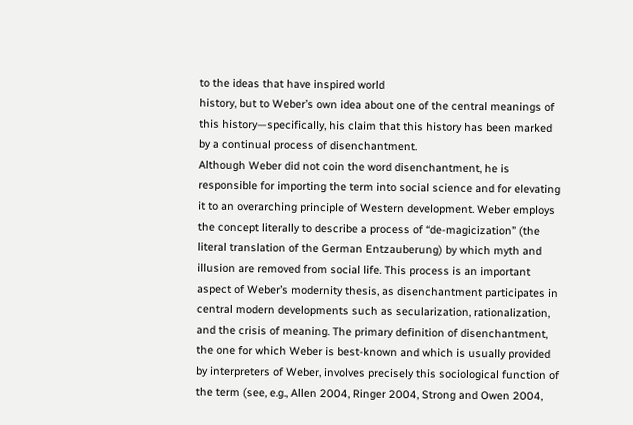to the ideas that have inspired world
history, but to Weber’s own idea about one of the central meanings of
this history—specifically, his claim that this history has been marked
by a continual process of disenchantment.
Although Weber did not coin the word disenchantment, he is
responsible for importing the term into social science and for elevating
it to an overarching principle of Western development. Weber employs
the concept literally to describe a process of “de-magicization” (the
literal translation of the German Entzauberung) by which myth and
illusion are removed from social life. This process is an important
aspect of Weber’s modernity thesis, as disenchantment participates in
central modern developments such as secularization, rationalization,
and the crisis of meaning. The primary definition of disenchantment,
the one for which Weber is best-known and which is usually provided
by interpreters of Weber, involves precisely this sociological function of
the term (see, e.g., Allen 2004, Ringer 2004, Strong and Owen 2004,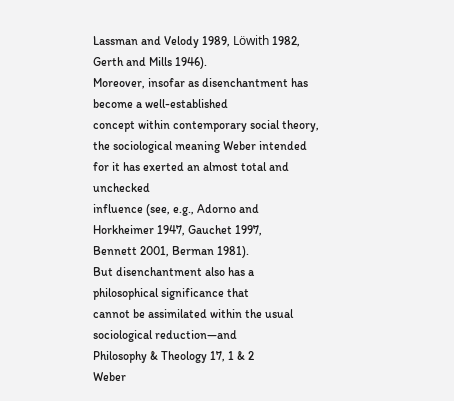Lassman and Velody 1989, Löwith 1982, Gerth and Mills 1946).
Moreover, insofar as disenchantment has become a well-established
concept within contemporary social theory, the sociological meaning Weber intended for it has exerted an almost total and unchecked
influence (see, e.g., Adorno and Horkheimer 1947, Gauchet 1997,
Bennett 2001, Berman 1981).
But disenchantment also has a philosophical significance that
cannot be assimilated within the usual sociological reduction—and
Philosophy & Theology 17, 1 & 2
Weber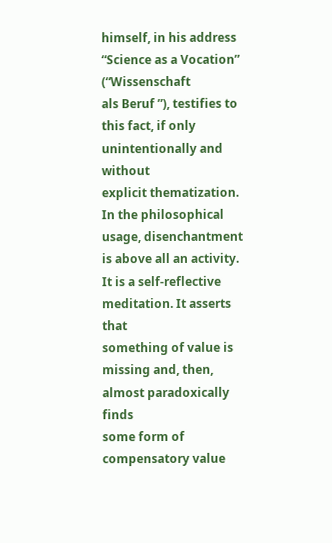himself, in his address “Science as a Vocation” (“Wissenschaft
als Beruf ”), testifies to this fact, if only unintentionally and without
explicit thematization. In the philosophical usage, disenchantment
is above all an activity. It is a self-reflective meditation. It asserts that
something of value is missing and, then, almost paradoxically finds
some form of compensatory value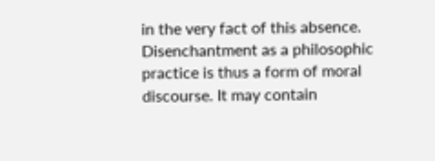in the very fact of this absence.
Disenchantment as a philosophic practice is thus a form of moral
discourse. It may contain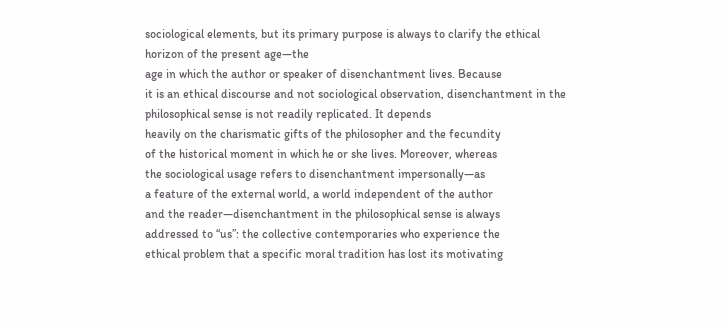sociological elements, but its primary purpose is always to clarify the ethical horizon of the present age—the
age in which the author or speaker of disenchantment lives. Because
it is an ethical discourse and not sociological observation, disenchantment in the philosophical sense is not readily replicated. It depends
heavily on the charismatic gifts of the philosopher and the fecundity
of the historical moment in which he or she lives. Moreover, whereas
the sociological usage refers to disenchantment impersonally—as
a feature of the external world, a world independent of the author
and the reader—disenchantment in the philosophical sense is always
addressed to “us”: the collective contemporaries who experience the
ethical problem that a specific moral tradition has lost its motivating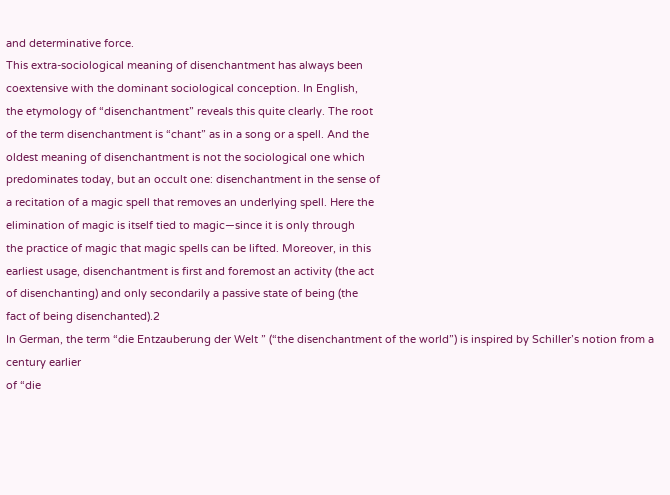and determinative force.
This extra-sociological meaning of disenchantment has always been
coextensive with the dominant sociological conception. In English,
the etymology of “disenchantment” reveals this quite clearly. The root
of the term disenchantment is “chant” as in a song or a spell. And the
oldest meaning of disenchantment is not the sociological one which
predominates today, but an occult one: disenchantment in the sense of
a recitation of a magic spell that removes an underlying spell. Here the
elimination of magic is itself tied to magic—since it is only through
the practice of magic that magic spells can be lifted. Moreover, in this
earliest usage, disenchantment is first and foremost an activity (the act
of disenchanting) and only secondarily a passive state of being (the
fact of being disenchanted).2
In German, the term “die Entzauberung der Welt ” (“the disenchantment of the world”) is inspired by Schiller’s notion from a century earlier
of “die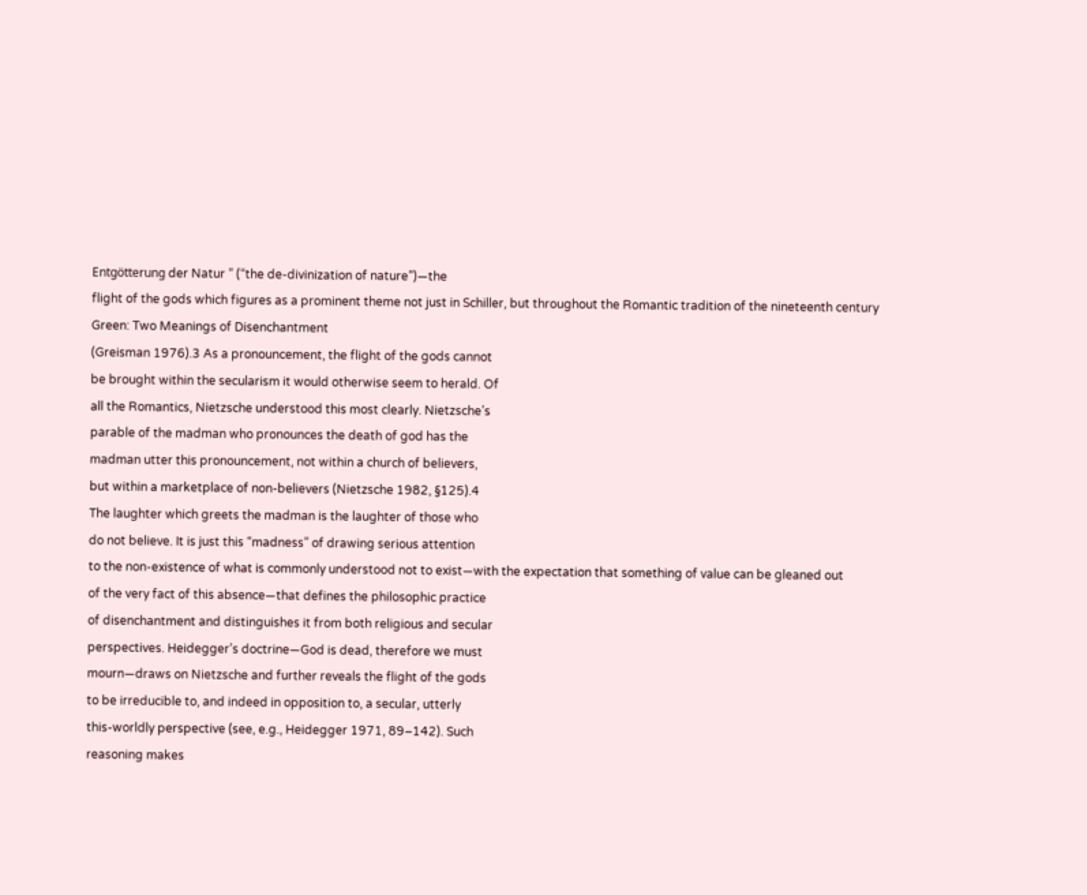Entgötterung der Natur ” (“the de-divinization of nature”)—the
flight of the gods which figures as a prominent theme not just in Schiller, but throughout the Romantic tradition of the nineteenth century
Green: Two Meanings of Disenchantment
(Greisman 1976).3 As a pronouncement, the flight of the gods cannot
be brought within the secularism it would otherwise seem to herald. Of
all the Romantics, Nietzsche understood this most clearly. Nietzsche’s
parable of the madman who pronounces the death of god has the
madman utter this pronouncement, not within a church of believers,
but within a marketplace of non-believers (Nietzsche 1982, §125).4
The laughter which greets the madman is the laughter of those who
do not believe. It is just this “madness” of drawing serious attention
to the non-existence of what is commonly understood not to exist—with the expectation that something of value can be gleaned out
of the very fact of this absence—that defines the philosophic practice
of disenchantment and distinguishes it from both religious and secular
perspectives. Heidegger’s doctrine—God is dead, therefore we must
mourn—draws on Nietzsche and further reveals the flight of the gods
to be irreducible to, and indeed in opposition to, a secular, utterly
this-worldly perspective (see, e.g., Heidegger 1971, 89–142). Such
reasoning makes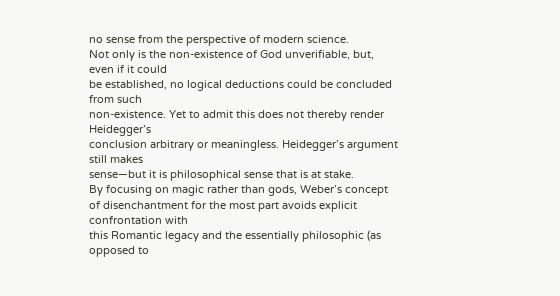no sense from the perspective of modern science.
Not only is the non-existence of God unverifiable, but, even if it could
be established, no logical deductions could be concluded from such
non-existence. Yet to admit this does not thereby render Heidegger’s
conclusion arbitrary or meaningless. Heidegger’s argument still makes
sense—but it is philosophical sense that is at stake.
By focusing on magic rather than gods, Weber’s concept of disenchantment for the most part avoids explicit confrontation with
this Romantic legacy and the essentially philosophic (as opposed to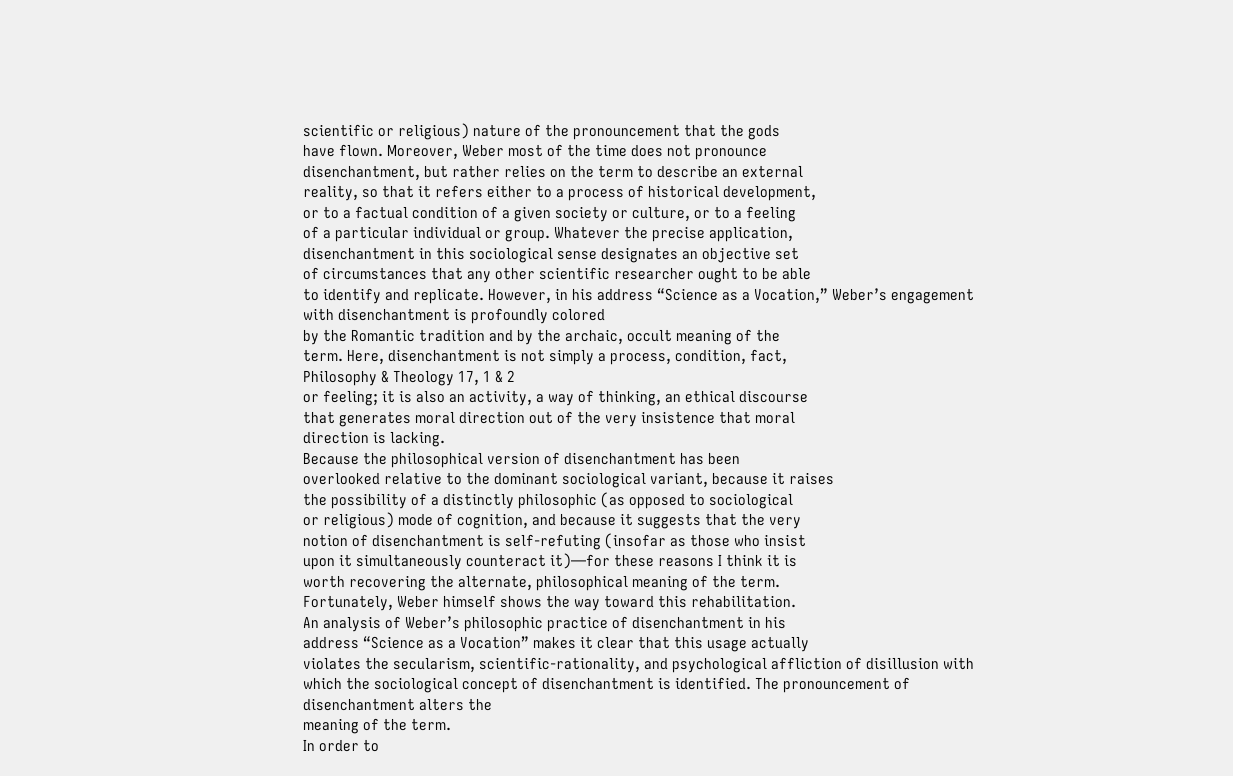scientific or religious) nature of the pronouncement that the gods
have flown. Moreover, Weber most of the time does not pronounce
disenchantment, but rather relies on the term to describe an external
reality, so that it refers either to a process of historical development,
or to a factual condition of a given society or culture, or to a feeling
of a particular individual or group. Whatever the precise application,
disenchantment in this sociological sense designates an objective set
of circumstances that any other scientific researcher ought to be able
to identify and replicate. However, in his address “Science as a Vocation,” Weber’s engagement with disenchantment is profoundly colored
by the Romantic tradition and by the archaic, occult meaning of the
term. Here, disenchantment is not simply a process, condition, fact,
Philosophy & Theology 17, 1 & 2
or feeling; it is also an activity, a way of thinking, an ethical discourse
that generates moral direction out of the very insistence that moral
direction is lacking.
Because the philosophical version of disenchantment has been
overlooked relative to the dominant sociological variant, because it raises
the possibility of a distinctly philosophic (as opposed to sociological
or religious) mode of cognition, and because it suggests that the very
notion of disenchantment is self-refuting (insofar as those who insist
upon it simultaneously counteract it)—for these reasons I think it is
worth recovering the alternate, philosophical meaning of the term.
Fortunately, Weber himself shows the way toward this rehabilitation.
An analysis of Weber’s philosophic practice of disenchantment in his
address “Science as a Vocation” makes it clear that this usage actually
violates the secularism, scientific-rationality, and psychological affliction of disillusion with which the sociological concept of disenchantment is identified. The pronouncement of disenchantment alters the
meaning of the term.
In order to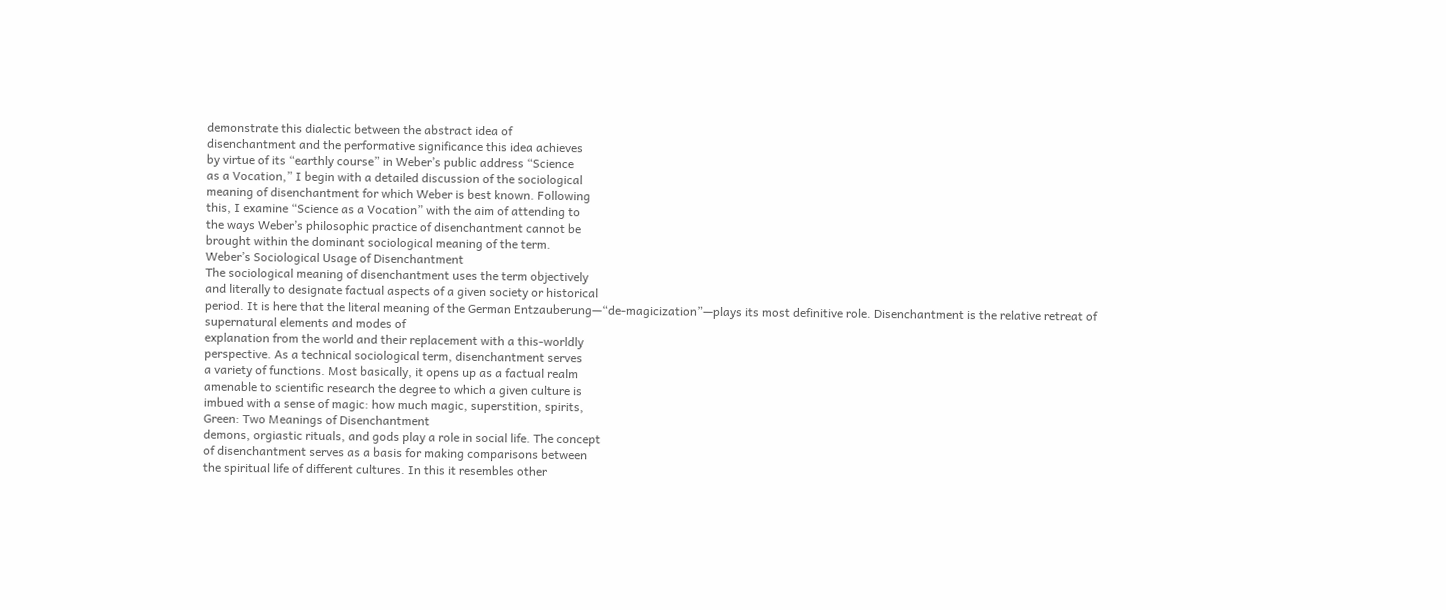demonstrate this dialectic between the abstract idea of
disenchantment and the performative significance this idea achieves
by virtue of its “earthly course” in Weber’s public address “Science
as a Vocation,” I begin with a detailed discussion of the sociological
meaning of disenchantment for which Weber is best known. Following
this, I examine “Science as a Vocation” with the aim of attending to
the ways Weber’s philosophic practice of disenchantment cannot be
brought within the dominant sociological meaning of the term.
Weber’s Sociological Usage of Disenchantment
The sociological meaning of disenchantment uses the term objectively
and literally to designate factual aspects of a given society or historical
period. It is here that the literal meaning of the German Entzauberung—“de-magicization”—plays its most definitive role. Disenchantment is the relative retreat of supernatural elements and modes of
explanation from the world and their replacement with a this-worldly
perspective. As a technical sociological term, disenchantment serves
a variety of functions. Most basically, it opens up as a factual realm
amenable to scientific research the degree to which a given culture is
imbued with a sense of magic: how much magic, superstition, spirits,
Green: Two Meanings of Disenchantment
demons, orgiastic rituals, and gods play a role in social life. The concept
of disenchantment serves as a basis for making comparisons between
the spiritual life of different cultures. In this it resembles other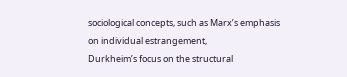sociological concepts, such as Marx’s emphasis on individual estrangement,
Durkheim’s focus on the structural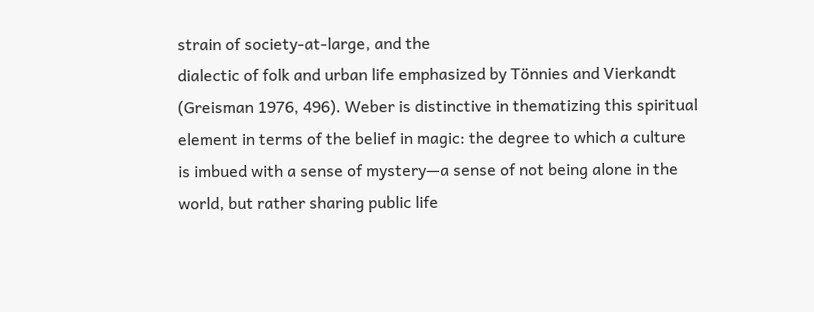strain of society-at-large, and the
dialectic of folk and urban life emphasized by Tönnies and Vierkandt
(Greisman 1976, 496). Weber is distinctive in thematizing this spiritual
element in terms of the belief in magic: the degree to which a culture
is imbued with a sense of mystery—a sense of not being alone in the
world, but rather sharing public life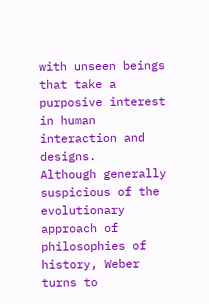with unseen beings that take a
purposive interest in human interaction and designs.
Although generally suspicious of the evolutionary approach of
philosophies of history, Weber turns to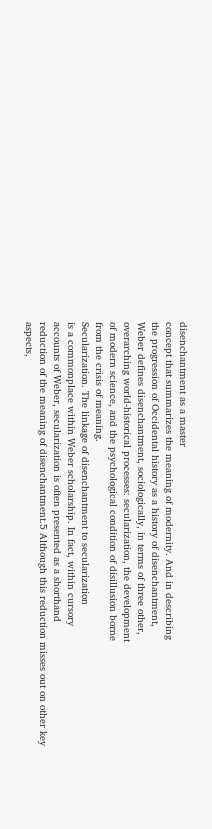disenchantment as a master
concept that summarizes the meaning of modernity. And in describing
the progression of Occidental history as a history of disenchantment,
Weber defines disenchantment, sociologically, in terms of three other,
overarching world-historical processes: secularization, the development
of modern science, and the psychological condition of disillusion borne
from the crisis of meaning.
Secularization. The linkage of disenchantment to secularization
is a commonplace within Weber scholarship. In fact, within cursory
accounts of Weber, secularization is often presented as a shorthand
reduction of the meaning of disenchantment.5 Although this reduction misses out on other key aspects,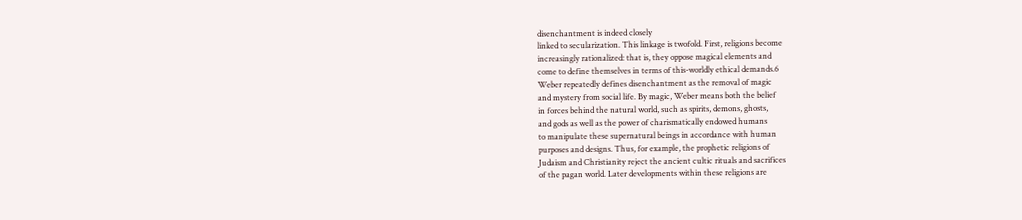disenchantment is indeed closely
linked to secularization. This linkage is twofold. First, religions become
increasingly rationalized: that is, they oppose magical elements and
come to define themselves in terms of this-worldly ethical demands.6
Weber repeatedly defines disenchantment as the removal of magic
and mystery from social life. By magic, Weber means both the belief
in forces behind the natural world, such as spirits, demons, ghosts,
and gods as well as the power of charismatically endowed humans
to manipulate these supernatural beings in accordance with human
purposes and designs. Thus, for example, the prophetic religions of
Judaism and Christianity reject the ancient cultic rituals and sacrifices
of the pagan world. Later developments within these religions are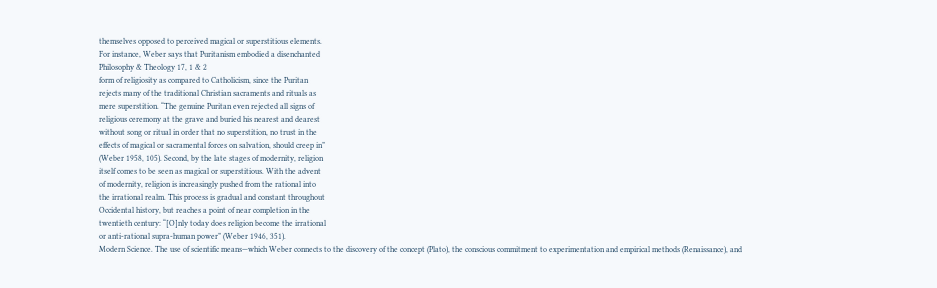themselves opposed to perceived magical or superstitious elements.
For instance, Weber says that Puritanism embodied a disenchanted
Philosophy & Theology 17, 1 & 2
form of religiosity as compared to Catholicism, since the Puritan
rejects many of the traditional Christian sacraments and rituals as
mere superstition. “The genuine Puritan even rejected all signs of
religious ceremony at the grave and buried his nearest and dearest
without song or ritual in order that no superstition, no trust in the
effects of magical or sacramental forces on salvation, should creep in”
(Weber 1958, 105). Second, by the late stages of modernity, religion
itself comes to be seen as magical or superstitious. With the advent
of modernity, religion is increasingly pushed from the rational into
the irrational realm. This process is gradual and constant throughout
Occidental history, but reaches a point of near completion in the
twentieth century: “[O]nly today does religion become the irrational
or anti-rational supra-human power” (Weber 1946, 351).
Modern Science. The use of scientific means—which Weber connects to the discovery of the concept (Plato), the conscious commitment to experimentation and empirical methods (Renaissance), and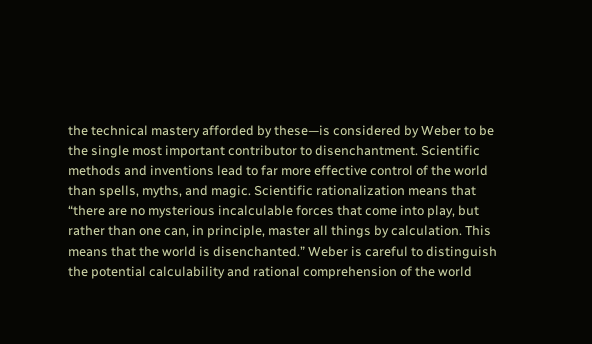the technical mastery afforded by these—is considered by Weber to be
the single most important contributor to disenchantment. Scientific
methods and inventions lead to far more effective control of the world
than spells, myths, and magic. Scientific rationalization means that
“there are no mysterious incalculable forces that come into play, but
rather than one can, in principle, master all things by calculation. This
means that the world is disenchanted.” Weber is careful to distinguish
the potential calculability and rational comprehension of the world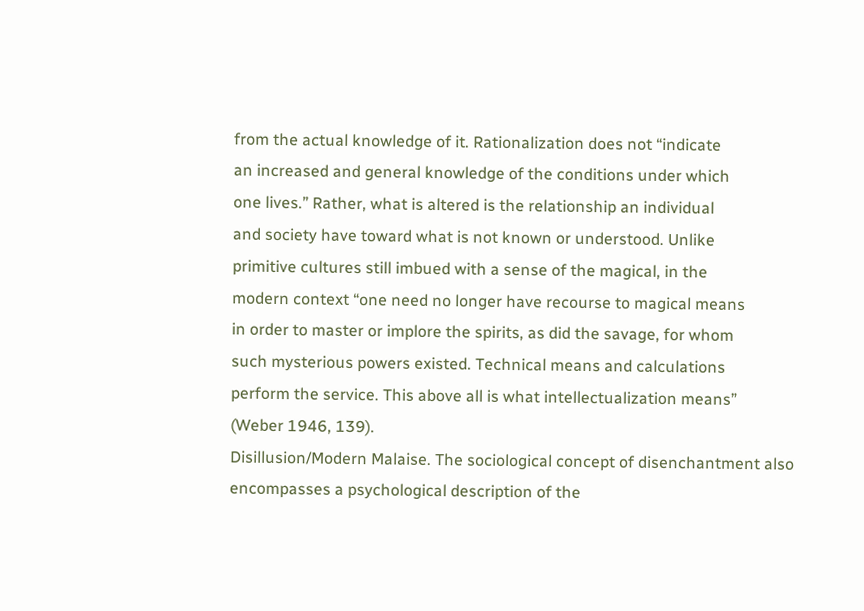from the actual knowledge of it. Rationalization does not “indicate
an increased and general knowledge of the conditions under which
one lives.” Rather, what is altered is the relationship an individual
and society have toward what is not known or understood. Unlike
primitive cultures still imbued with a sense of the magical, in the
modern context “one need no longer have recourse to magical means
in order to master or implore the spirits, as did the savage, for whom
such mysterious powers existed. Technical means and calculations
perform the service. This above all is what intellectualization means”
(Weber 1946, 139).
Disillusion/Modern Malaise. The sociological concept of disenchantment also encompasses a psychological description of the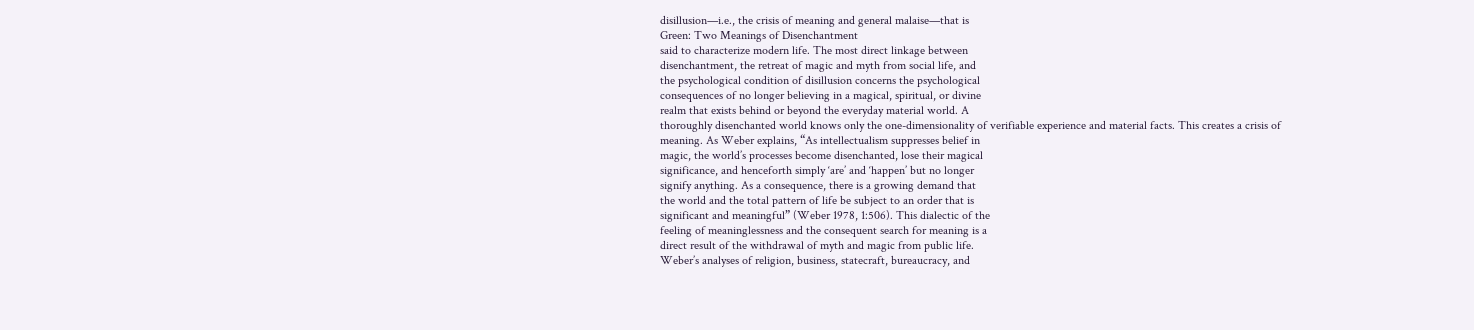disillusion—i.e., the crisis of meaning and general malaise—that is
Green: Two Meanings of Disenchantment
said to characterize modern life. The most direct linkage between
disenchantment, the retreat of magic and myth from social life, and
the psychological condition of disillusion concerns the psychological
consequences of no longer believing in a magical, spiritual, or divine
realm that exists behind or beyond the everyday material world. A
thoroughly disenchanted world knows only the one-dimensionality of verifiable experience and material facts. This creates a crisis of
meaning. As Weber explains, “As intellectualism suppresses belief in
magic, the world’s processes become disenchanted, lose their magical
significance, and henceforth simply ‘are’ and ‘happen’ but no longer
signify anything. As a consequence, there is a growing demand that
the world and the total pattern of life be subject to an order that is
significant and meaningful” (Weber 1978, 1:506). This dialectic of the
feeling of meaninglessness and the consequent search for meaning is a
direct result of the withdrawal of myth and magic from public life.
Weber’s analyses of religion, business, statecraft, bureaucracy, and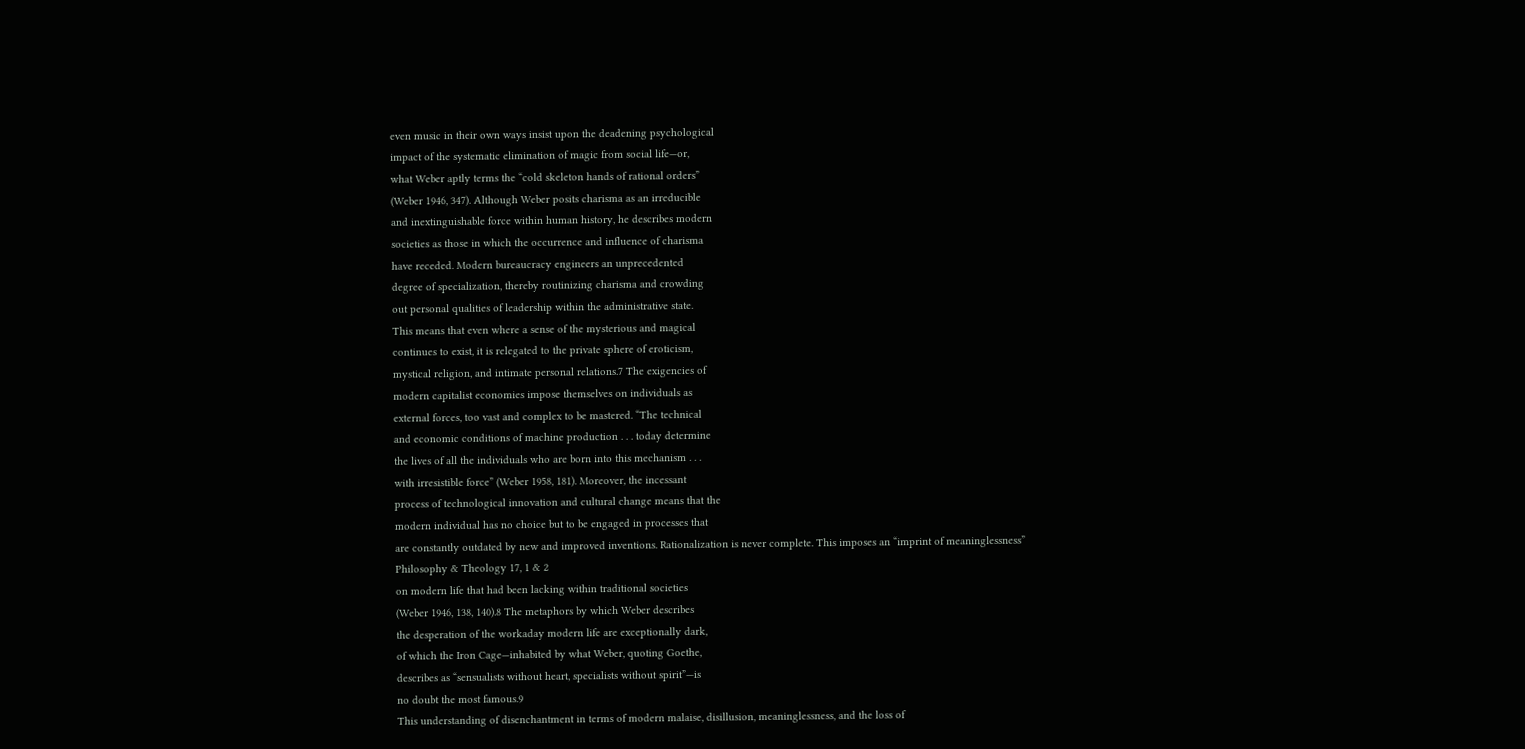even music in their own ways insist upon the deadening psychological
impact of the systematic elimination of magic from social life—or,
what Weber aptly terms the “cold skeleton hands of rational orders”
(Weber 1946, 347). Although Weber posits charisma as an irreducible
and inextinguishable force within human history, he describes modern
societies as those in which the occurrence and influence of charisma
have receded. Modern bureaucracy engineers an unprecedented
degree of specialization, thereby routinizing charisma and crowding
out personal qualities of leadership within the administrative state.
This means that even where a sense of the mysterious and magical
continues to exist, it is relegated to the private sphere of eroticism,
mystical religion, and intimate personal relations.7 The exigencies of
modern capitalist economies impose themselves on individuals as
external forces, too vast and complex to be mastered. “The technical
and economic conditions of machine production . . . today determine
the lives of all the individuals who are born into this mechanism . . .
with irresistible force” (Weber 1958, 181). Moreover, the incessant
process of technological innovation and cultural change means that the
modern individual has no choice but to be engaged in processes that
are constantly outdated by new and improved inventions. Rationalization is never complete. This imposes an “imprint of meaninglessness”
Philosophy & Theology 17, 1 & 2
on modern life that had been lacking within traditional societies
(Weber 1946, 138, 140).8 The metaphors by which Weber describes
the desperation of the workaday modern life are exceptionally dark,
of which the Iron Cage—inhabited by what Weber, quoting Goethe,
describes as “sensualists without heart, specialists without spirit”—is
no doubt the most famous.9
This understanding of disenchantment in terms of modern malaise, disillusion, meaninglessness, and the loss of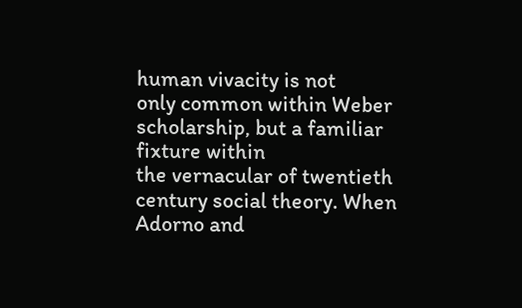human vivacity is not
only common within Weber scholarship, but a familiar fixture within
the vernacular of twentieth century social theory. When Adorno and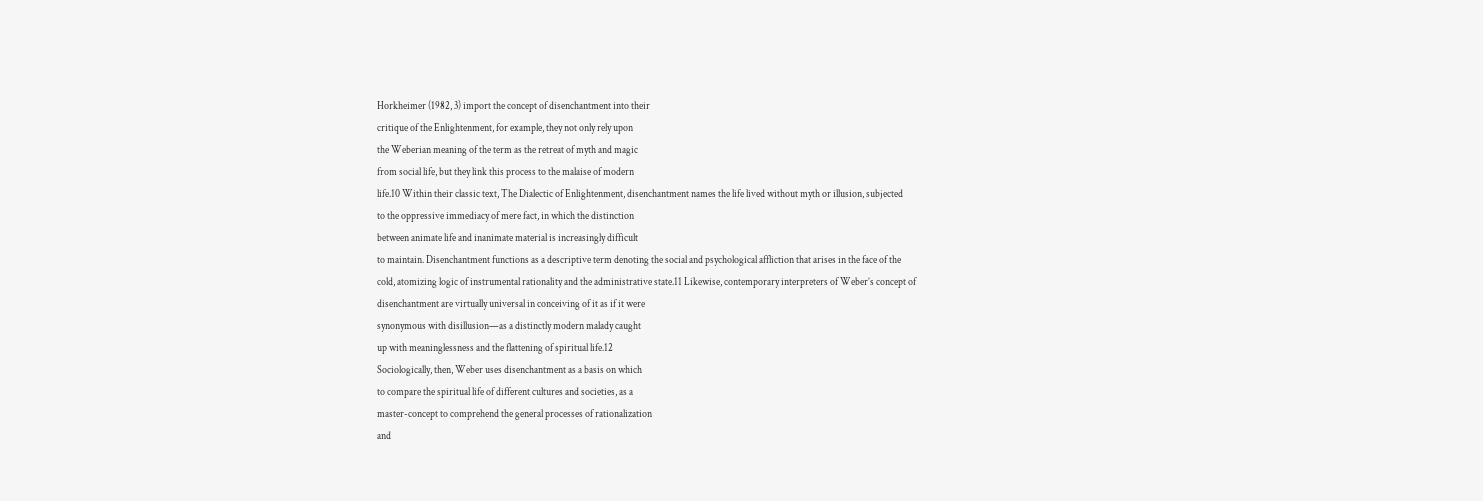Horkheimer (1982, 3) import the concept of disenchantment into their
critique of the Enlightenment, for example, they not only rely upon
the Weberian meaning of the term as the retreat of myth and magic
from social life, but they link this process to the malaise of modern
life.10 Within their classic text, The Dialectic of Enlightenment, disenchantment names the life lived without myth or illusion, subjected
to the oppressive immediacy of mere fact, in which the distinction
between animate life and inanimate material is increasingly difficult
to maintain. Disenchantment functions as a descriptive term denoting the social and psychological affliction that arises in the face of the
cold, atomizing logic of instrumental rationality and the administrative state.11 Likewise, contemporary interpreters of Weber’s concept of
disenchantment are virtually universal in conceiving of it as if it were
synonymous with disillusion—as a distinctly modern malady caught
up with meaninglessness and the flattening of spiritual life.12
Sociologically, then, Weber uses disenchantment as a basis on which
to compare the spiritual life of different cultures and societies, as a
master-concept to comprehend the general processes of rationalization
and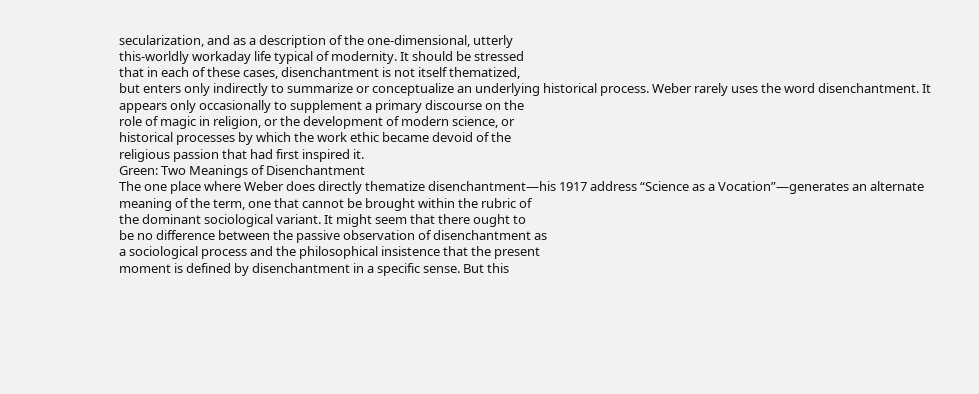secularization, and as a description of the one-dimensional, utterly
this-worldly workaday life typical of modernity. It should be stressed
that in each of these cases, disenchantment is not itself thematized,
but enters only indirectly to summarize or conceptualize an underlying historical process. Weber rarely uses the word disenchantment. It
appears only occasionally to supplement a primary discourse on the
role of magic in religion, or the development of modern science, or
historical processes by which the work ethic became devoid of the
religious passion that had first inspired it.
Green: Two Meanings of Disenchantment
The one place where Weber does directly thematize disenchantment—his 1917 address “Science as a Vocation”—generates an alternate
meaning of the term, one that cannot be brought within the rubric of
the dominant sociological variant. It might seem that there ought to
be no difference between the passive observation of disenchantment as
a sociological process and the philosophical insistence that the present
moment is defined by disenchantment in a specific sense. But this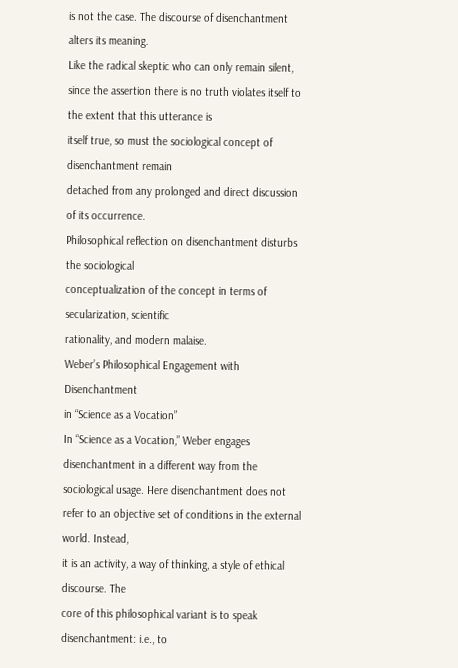is not the case. The discourse of disenchantment alters its meaning.
Like the radical skeptic who can only remain silent, since the assertion there is no truth violates itself to the extent that this utterance is
itself true, so must the sociological concept of disenchantment remain
detached from any prolonged and direct discussion of its occurrence.
Philosophical reflection on disenchantment disturbs the sociological
conceptualization of the concept in terms of secularization, scientific
rationality, and modern malaise.
Weber’s Philosophical Engagement with Disenchantment
in “Science as a Vocation”
In “Science as a Vocation,” Weber engages disenchantment in a different way from the sociological usage. Here disenchantment does not
refer to an objective set of conditions in the external world. Instead,
it is an activity, a way of thinking, a style of ethical discourse. The
core of this philosophical variant is to speak disenchantment: i.e., to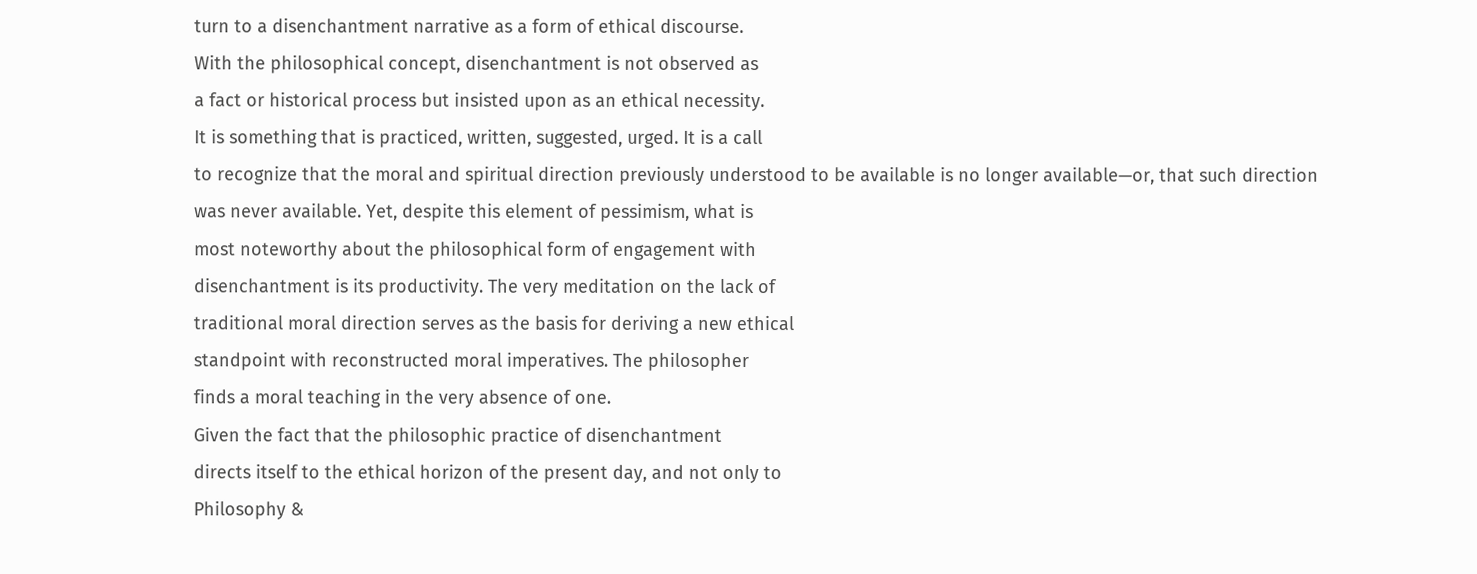turn to a disenchantment narrative as a form of ethical discourse.
With the philosophical concept, disenchantment is not observed as
a fact or historical process but insisted upon as an ethical necessity.
It is something that is practiced, written, suggested, urged. It is a call
to recognize that the moral and spiritual direction previously understood to be available is no longer available—or, that such direction
was never available. Yet, despite this element of pessimism, what is
most noteworthy about the philosophical form of engagement with
disenchantment is its productivity. The very meditation on the lack of
traditional moral direction serves as the basis for deriving a new ethical
standpoint with reconstructed moral imperatives. The philosopher
finds a moral teaching in the very absence of one.
Given the fact that the philosophic practice of disenchantment
directs itself to the ethical horizon of the present day, and not only to
Philosophy &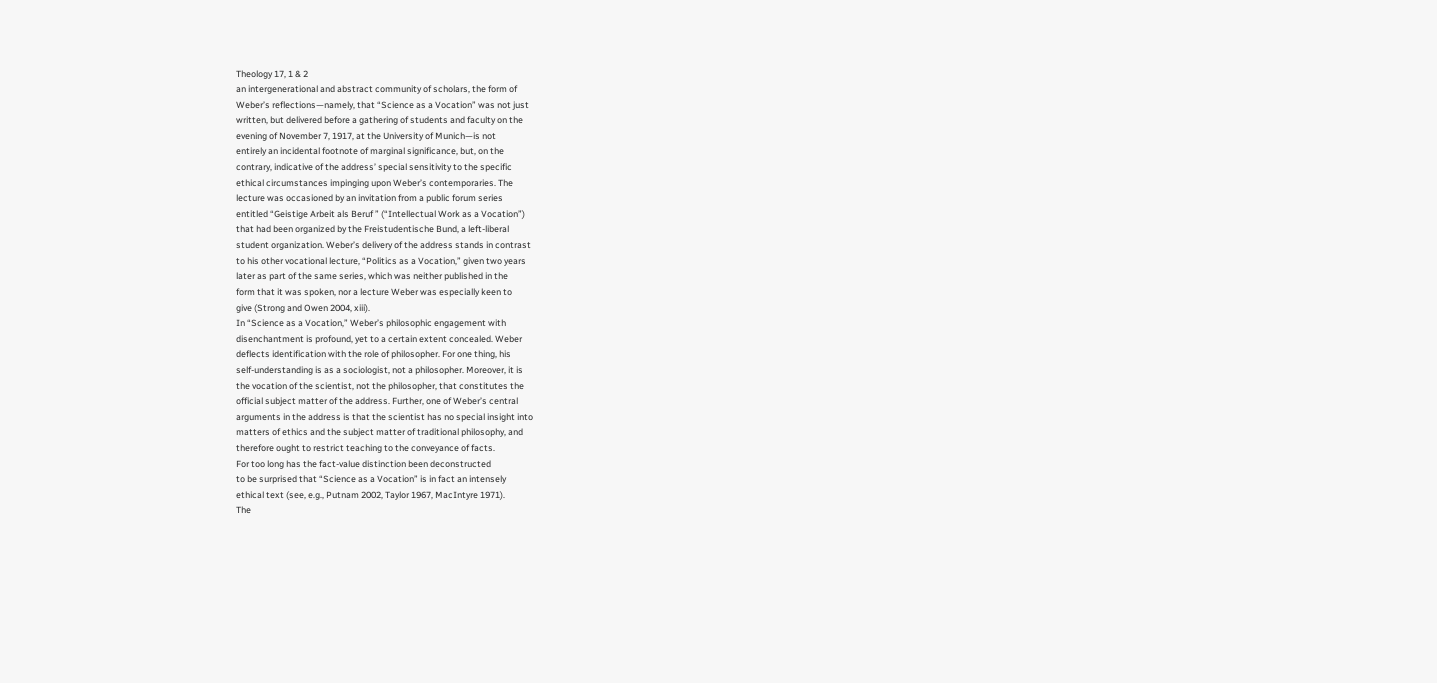Theology 17, 1 & 2
an intergenerational and abstract community of scholars, the form of
Weber’s reflections—namely, that “Science as a Vocation” was not just
written, but delivered before a gathering of students and faculty on the
evening of November 7, 1917, at the University of Munich—is not
entirely an incidental footnote of marginal significance, but, on the
contrary, indicative of the address’ special sensitivity to the specific
ethical circumstances impinging upon Weber’s contemporaries. The
lecture was occasioned by an invitation from a public forum series
entitled “Geistige Arbeit als Beruf ” (“Intellectual Work as a Vocation”)
that had been organized by the Freistudentische Bund, a left-liberal
student organization. Weber’s delivery of the address stands in contrast
to his other vocational lecture, “Politics as a Vocation,” given two years
later as part of the same series, which was neither published in the
form that it was spoken, nor a lecture Weber was especially keen to
give (Strong and Owen 2004, xiii).
In “Science as a Vocation,” Weber’s philosophic engagement with
disenchantment is profound, yet to a certain extent concealed. Weber
deflects identification with the role of philosopher. For one thing, his
self-understanding is as a sociologist, not a philosopher. Moreover, it is
the vocation of the scientist, not the philosopher, that constitutes the
official subject matter of the address. Further, one of Weber’s central
arguments in the address is that the scientist has no special insight into
matters of ethics and the subject matter of traditional philosophy, and
therefore ought to restrict teaching to the conveyance of facts.
For too long has the fact-value distinction been deconstructed
to be surprised that “Science as a Vocation” is in fact an intensely
ethical text (see, e.g., Putnam 2002, Taylor 1967, MacIntyre 1971).
The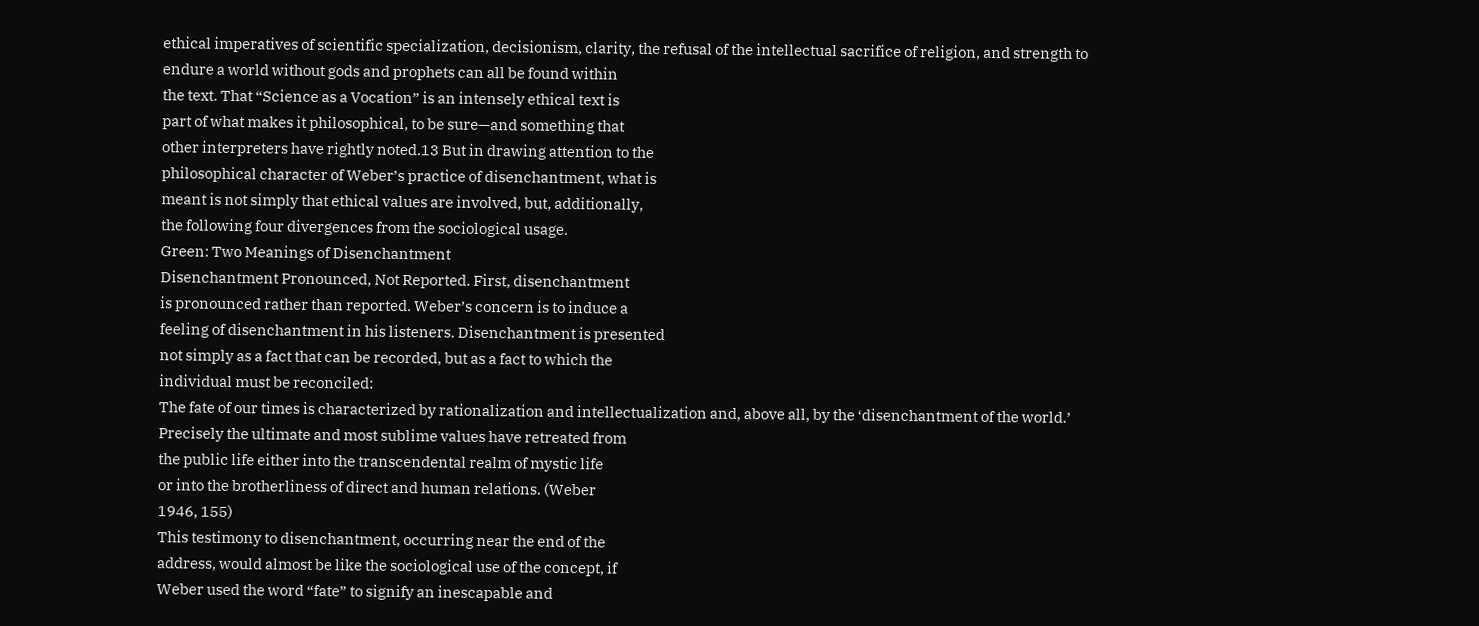ethical imperatives of scientific specialization, decisionism, clarity, the refusal of the intellectual sacrifice of religion, and strength to
endure a world without gods and prophets can all be found within
the text. That “Science as a Vocation” is an intensely ethical text is
part of what makes it philosophical, to be sure—and something that
other interpreters have rightly noted.13 But in drawing attention to the
philosophical character of Weber’s practice of disenchantment, what is
meant is not simply that ethical values are involved, but, additionally,
the following four divergences from the sociological usage.
Green: Two Meanings of Disenchantment
Disenchantment Pronounced, Not Reported. First, disenchantment
is pronounced rather than reported. Weber’s concern is to induce a
feeling of disenchantment in his listeners. Disenchantment is presented
not simply as a fact that can be recorded, but as a fact to which the
individual must be reconciled:
The fate of our times is characterized by rationalization and intellectualization and, above all, by the ‘disenchantment of the world.’
Precisely the ultimate and most sublime values have retreated from
the public life either into the transcendental realm of mystic life
or into the brotherliness of direct and human relations. (Weber
1946, 155)
This testimony to disenchantment, occurring near the end of the
address, would almost be like the sociological use of the concept, if
Weber used the word “fate” to signify an inescapable and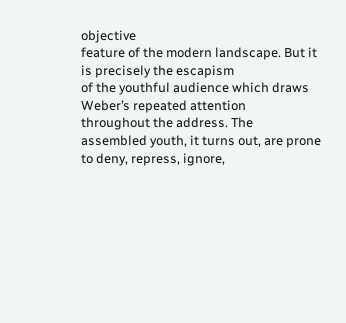objective
feature of the modern landscape. But it is precisely the escapism
of the youthful audience which draws Weber’s repeated attention
throughout the address. The assembled youth, it turns out, are prone
to deny, repress, ignore,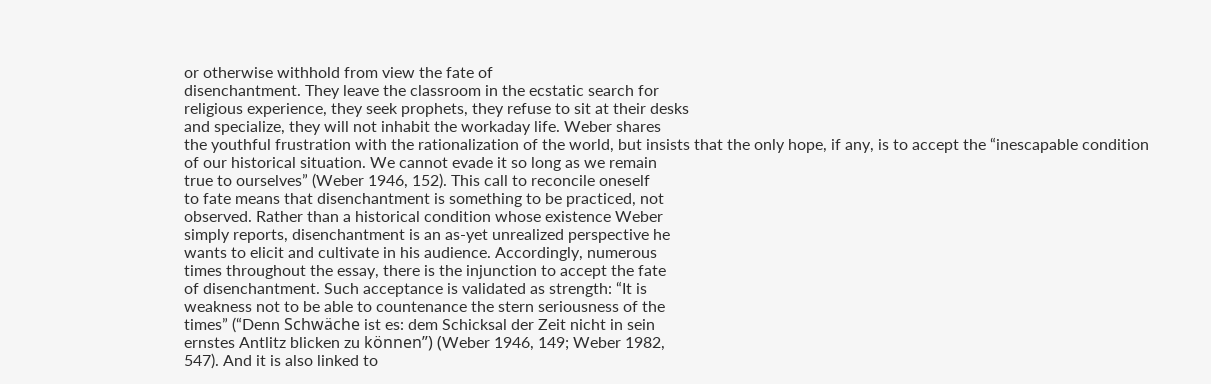or otherwise withhold from view the fate of
disenchantment. They leave the classroom in the ecstatic search for
religious experience, they seek prophets, they refuse to sit at their desks
and specialize, they will not inhabit the workaday life. Weber shares
the youthful frustration with the rationalization of the world, but insists that the only hope, if any, is to accept the “inescapable condition
of our historical situation. We cannot evade it so long as we remain
true to ourselves” (Weber 1946, 152). This call to reconcile oneself
to fate means that disenchantment is something to be practiced, not
observed. Rather than a historical condition whose existence Weber
simply reports, disenchantment is an as-yet unrealized perspective he
wants to elicit and cultivate in his audience. Accordingly, numerous
times throughout the essay, there is the injunction to accept the fate
of disenchantment. Such acceptance is validated as strength: “It is
weakness not to be able to countenance the stern seriousness of the
times” (“Denn Schwäche ist es: dem Schicksal der Zeit nicht in sein
ernstes Antlitz blicken zu können”) (Weber 1946, 149; Weber 1982,
547). And it is also linked to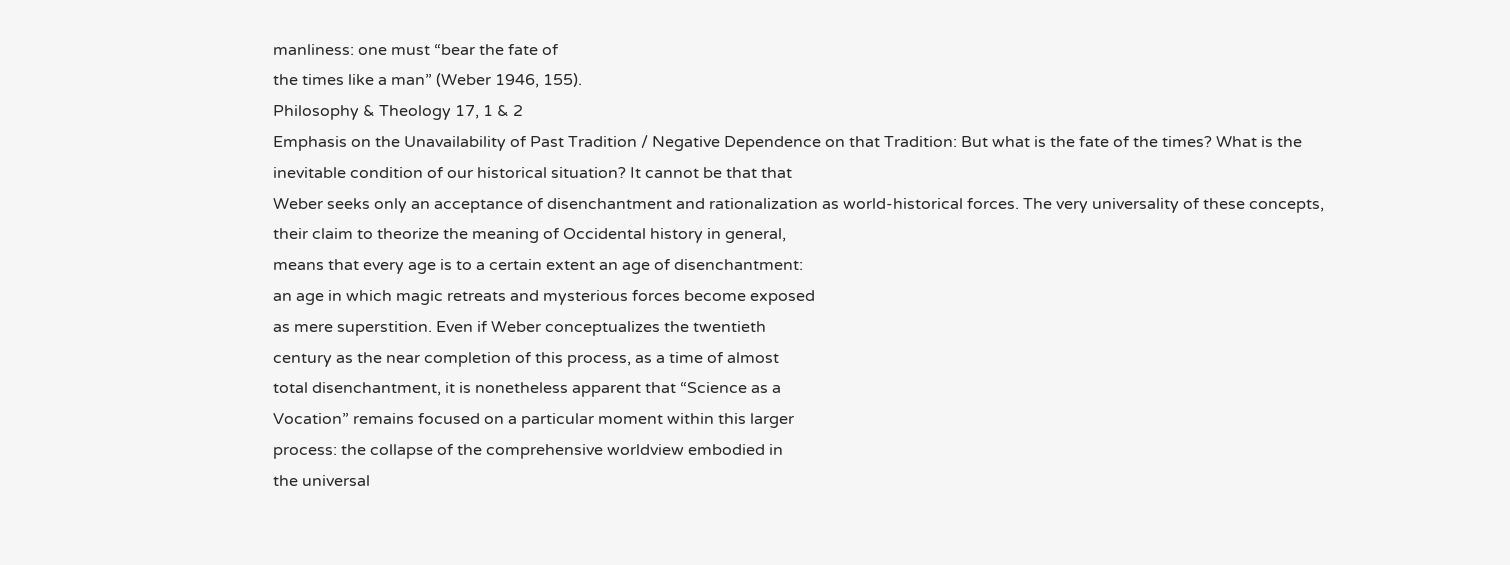manliness: one must “bear the fate of
the times like a man” (Weber 1946, 155).
Philosophy & Theology 17, 1 & 2
Emphasis on the Unavailability of Past Tradition / Negative Dependence on that Tradition: But what is the fate of the times? What is the
inevitable condition of our historical situation? It cannot be that that
Weber seeks only an acceptance of disenchantment and rationalization as world-historical forces. The very universality of these concepts,
their claim to theorize the meaning of Occidental history in general,
means that every age is to a certain extent an age of disenchantment:
an age in which magic retreats and mysterious forces become exposed
as mere superstition. Even if Weber conceptualizes the twentieth
century as the near completion of this process, as a time of almost
total disenchantment, it is nonetheless apparent that “Science as a
Vocation” remains focused on a particular moment within this larger
process: the collapse of the comprehensive worldview embodied in
the universal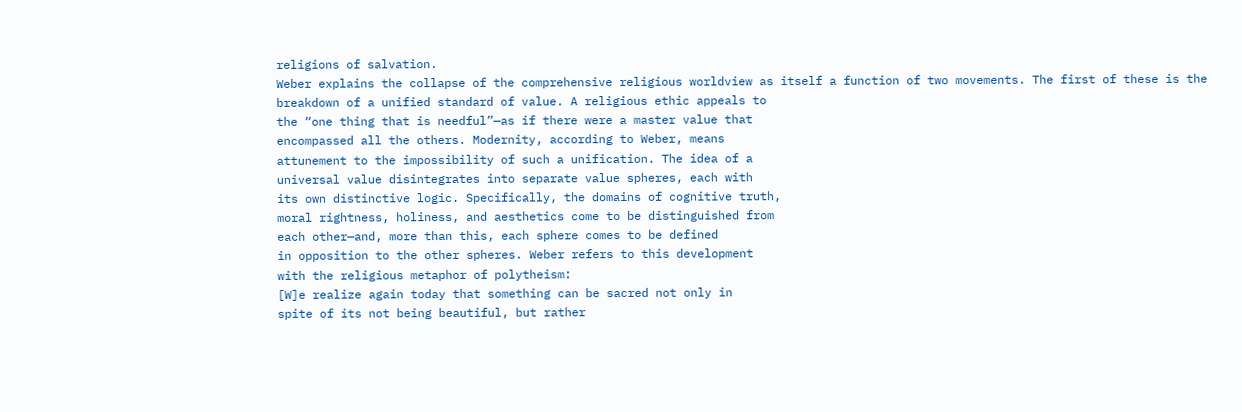religions of salvation.
Weber explains the collapse of the comprehensive religious worldview as itself a function of two movements. The first of these is the
breakdown of a unified standard of value. A religious ethic appeals to
the “one thing that is needful”—as if there were a master value that
encompassed all the others. Modernity, according to Weber, means
attunement to the impossibility of such a unification. The idea of a
universal value disintegrates into separate value spheres, each with
its own distinctive logic. Specifically, the domains of cognitive truth,
moral rightness, holiness, and aesthetics come to be distinguished from
each other—and, more than this, each sphere comes to be defined
in opposition to the other spheres. Weber refers to this development
with the religious metaphor of polytheism:
[W]e realize again today that something can be sacred not only in
spite of its not being beautiful, but rather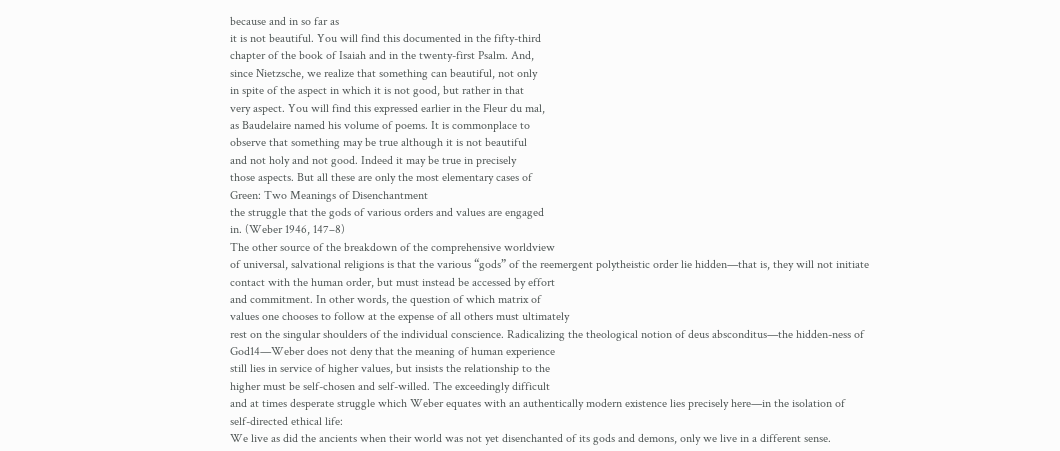because and in so far as
it is not beautiful. You will find this documented in the fifty-third
chapter of the book of Isaiah and in the twenty-first Psalm. And,
since Nietzsche, we realize that something can beautiful, not only
in spite of the aspect in which it is not good, but rather in that
very aspect. You will find this expressed earlier in the Fleur du mal,
as Baudelaire named his volume of poems. It is commonplace to
observe that something may be true although it is not beautiful
and not holy and not good. Indeed it may be true in precisely
those aspects. But all these are only the most elementary cases of
Green: Two Meanings of Disenchantment
the struggle that the gods of various orders and values are engaged
in. (Weber 1946, 147–8)
The other source of the breakdown of the comprehensive worldview
of universal, salvational religions is that the various “gods” of the reemergent polytheistic order lie hidden—that is, they will not initiate
contact with the human order, but must instead be accessed by effort
and commitment. In other words, the question of which matrix of
values one chooses to follow at the expense of all others must ultimately
rest on the singular shoulders of the individual conscience. Radicalizing the theological notion of deus absconditus—the hidden-ness of
God14—Weber does not deny that the meaning of human experience
still lies in service of higher values, but insists the relationship to the
higher must be self-chosen and self-willed. The exceedingly difficult
and at times desperate struggle which Weber equates with an authentically modern existence lies precisely here—in the isolation of
self-directed ethical life:
We live as did the ancients when their world was not yet disenchanted of its gods and demons, only we live in a different sense.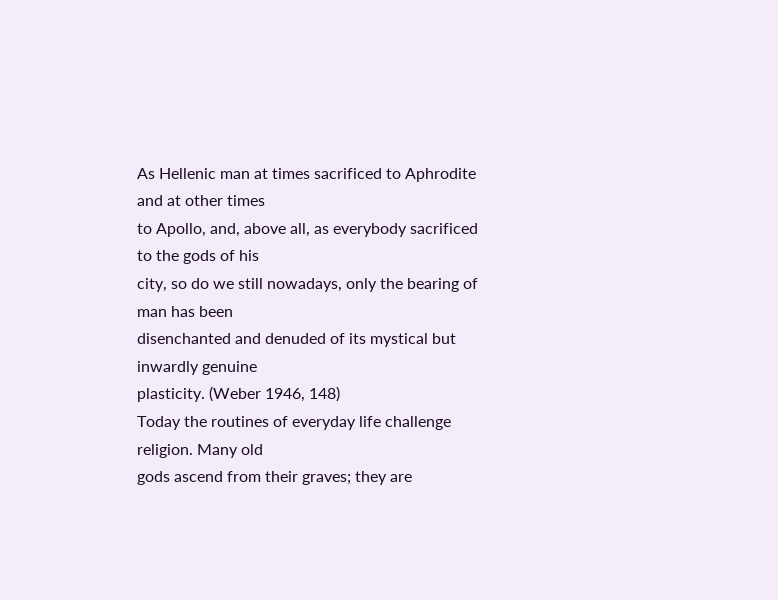As Hellenic man at times sacrificed to Aphrodite and at other times
to Apollo, and, above all, as everybody sacrificed to the gods of his
city, so do we still nowadays, only the bearing of man has been
disenchanted and denuded of its mystical but inwardly genuine
plasticity. (Weber 1946, 148)
Today the routines of everyday life challenge religion. Many old
gods ascend from their graves; they are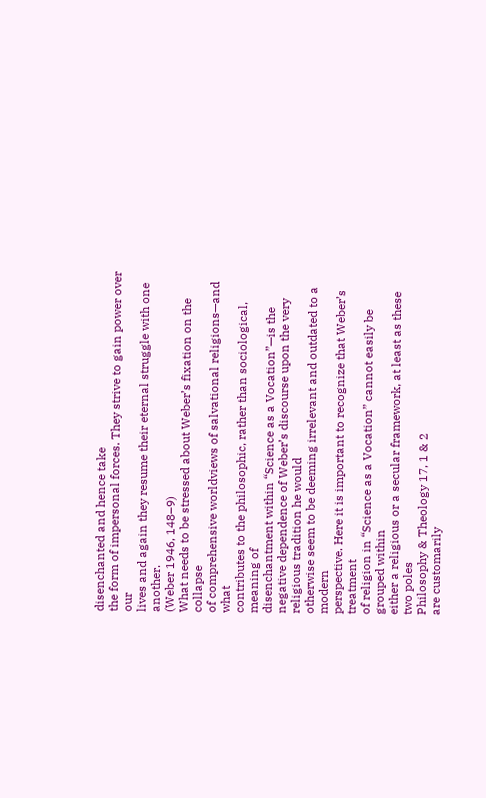disenchanted and hence take
the form of impersonal forces. They strive to gain power over our
lives and again they resume their eternal struggle with one another.
(Weber 1946, 148–9)
What needs to be stressed about Weber’s fixation on the collapse
of comprehensive worldviews of salvational religions—and what
contributes to the philosophic, rather than sociological, meaning of
disenchantment within “Science as a Vocation”—is the negative dependence of Weber’s discourse upon the very religious tradition he would
otherwise seem to be deeming irrelevant and outdated to a modern
perspective. Here it is important to recognize that Weber’s treatment
of religion in “Science as a Vocation” cannot easily be grouped within
either a religious or a secular framework, at least as these two poles
Philosophy & Theology 17, 1 & 2
are customarily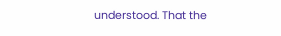understood. That the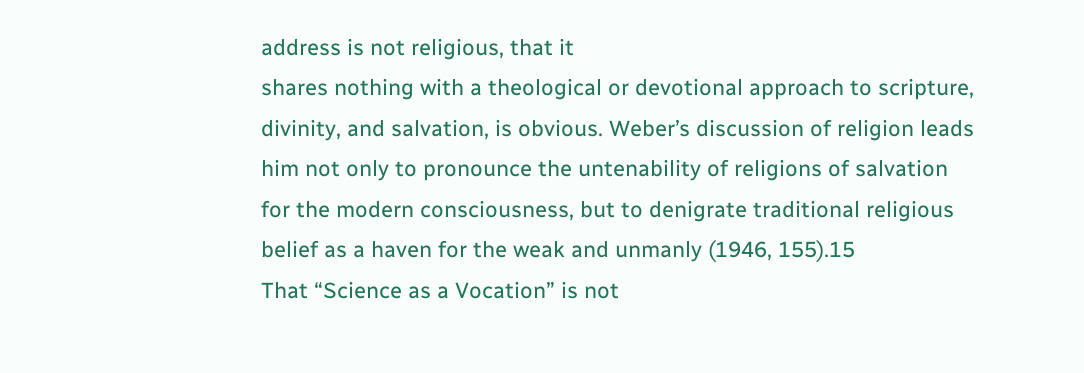address is not religious, that it
shares nothing with a theological or devotional approach to scripture,
divinity, and salvation, is obvious. Weber’s discussion of religion leads
him not only to pronounce the untenability of religions of salvation
for the modern consciousness, but to denigrate traditional religious
belief as a haven for the weak and unmanly (1946, 155).15
That “Science as a Vocation” is not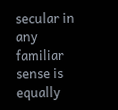secular in any familiar sense is
equally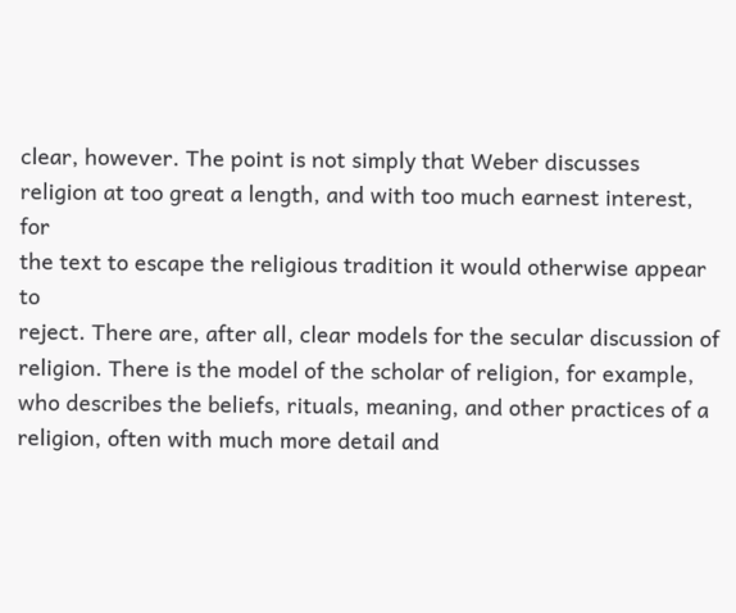clear, however. The point is not simply that Weber discusses
religion at too great a length, and with too much earnest interest, for
the text to escape the religious tradition it would otherwise appear to
reject. There are, after all, clear models for the secular discussion of
religion. There is the model of the scholar of religion, for example,
who describes the beliefs, rituals, meaning, and other practices of a
religion, often with much more detail and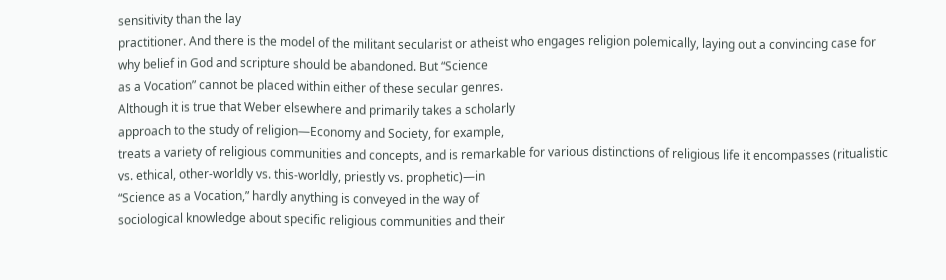sensitivity than the lay
practitioner. And there is the model of the militant secularist or atheist who engages religion polemically, laying out a convincing case for
why belief in God and scripture should be abandoned. But “Science
as a Vocation” cannot be placed within either of these secular genres.
Although it is true that Weber elsewhere and primarily takes a scholarly
approach to the study of religion—Economy and Society, for example,
treats a variety of religious communities and concepts, and is remarkable for various distinctions of religious life it encompasses (ritualistic
vs. ethical, other-worldly vs. this-worldly, priestly vs. prophetic)—in
“Science as a Vocation,” hardly anything is conveyed in the way of
sociological knowledge about specific religious communities and their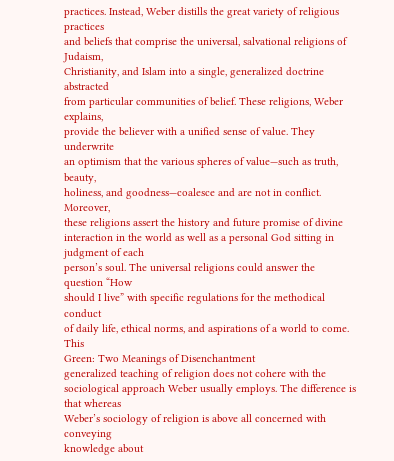practices. Instead, Weber distills the great variety of religious practices
and beliefs that comprise the universal, salvational religions of Judaism,
Christianity, and Islam into a single, generalized doctrine abstracted
from particular communities of belief. These religions, Weber explains,
provide the believer with a unified sense of value. They underwrite
an optimism that the various spheres of value—such as truth, beauty,
holiness, and goodness—coalesce and are not in conflict. Moreover,
these religions assert the history and future promise of divine interaction in the world as well as a personal God sitting in judgment of each
person’s soul. The universal religions could answer the question “How
should I live” with specific regulations for the methodical conduct
of daily life, ethical norms, and aspirations of a world to come. This
Green: Two Meanings of Disenchantment
generalized teaching of religion does not cohere with the sociological approach Weber usually employs. The difference is that whereas
Weber’s sociology of religion is above all concerned with conveying
knowledge about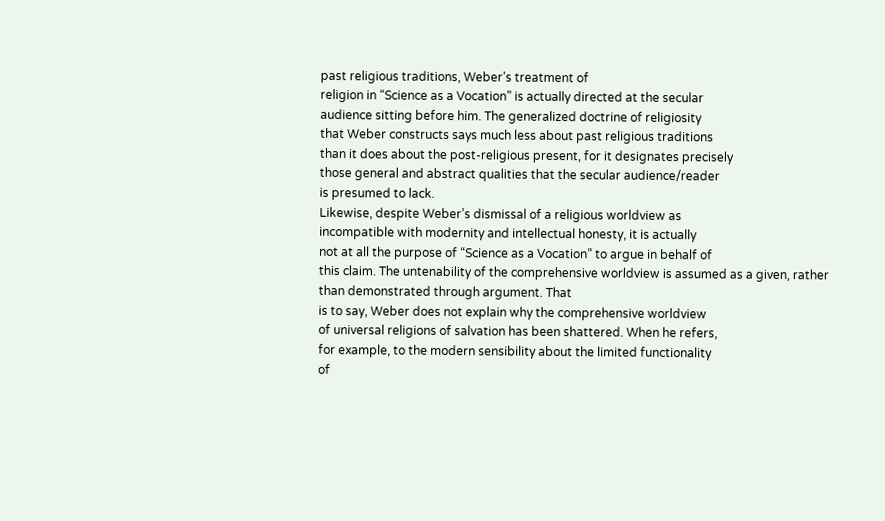past religious traditions, Weber’s treatment of
religion in “Science as a Vocation” is actually directed at the secular
audience sitting before him. The generalized doctrine of religiosity
that Weber constructs says much less about past religious traditions
than it does about the post-religious present, for it designates precisely
those general and abstract qualities that the secular audience/reader
is presumed to lack.
Likewise, despite Weber’s dismissal of a religious worldview as
incompatible with modernity and intellectual honesty, it is actually
not at all the purpose of “Science as a Vocation” to argue in behalf of
this claim. The untenability of the comprehensive worldview is assumed as a given, rather than demonstrated through argument. That
is to say, Weber does not explain why the comprehensive worldview
of universal religions of salvation has been shattered. When he refers,
for example, to the modern sensibility about the limited functionality
of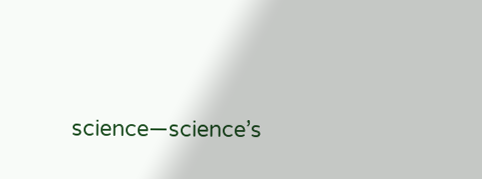science—science’s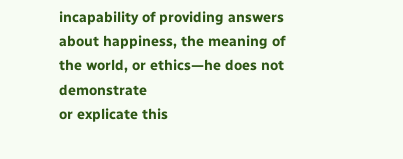incapability of providing answers about happiness, the meaning of the world, or ethics—he does not demonstrate
or explicate this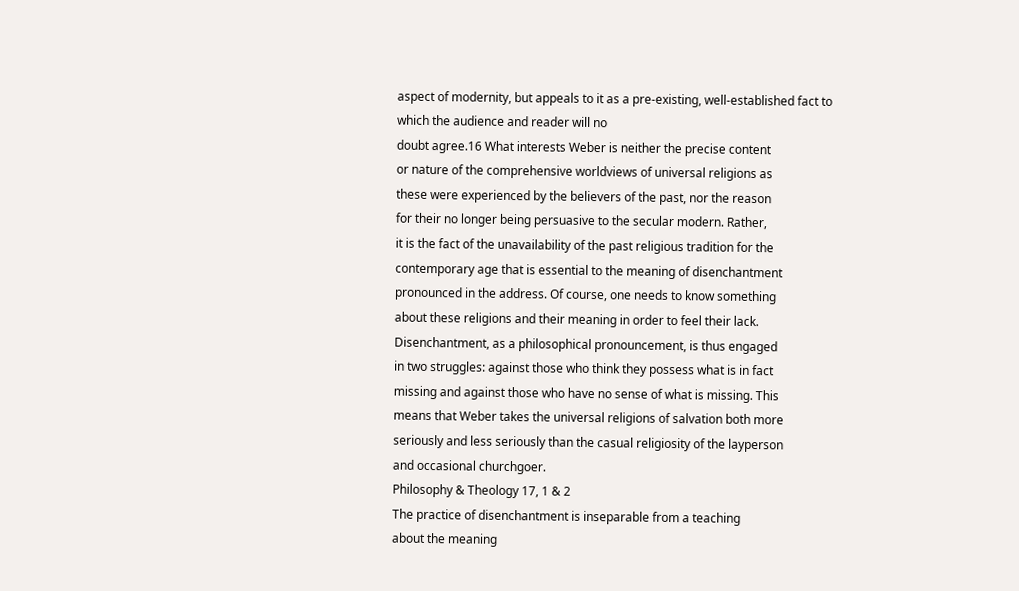aspect of modernity, but appeals to it as a pre-existing, well-established fact to which the audience and reader will no
doubt agree.16 What interests Weber is neither the precise content
or nature of the comprehensive worldviews of universal religions as
these were experienced by the believers of the past, nor the reason
for their no longer being persuasive to the secular modern. Rather,
it is the fact of the unavailability of the past religious tradition for the
contemporary age that is essential to the meaning of disenchantment
pronounced in the address. Of course, one needs to know something
about these religions and their meaning in order to feel their lack.
Disenchantment, as a philosophical pronouncement, is thus engaged
in two struggles: against those who think they possess what is in fact
missing and against those who have no sense of what is missing. This
means that Weber takes the universal religions of salvation both more
seriously and less seriously than the casual religiosity of the layperson
and occasional churchgoer.
Philosophy & Theology 17, 1 & 2
The practice of disenchantment is inseparable from a teaching
about the meaning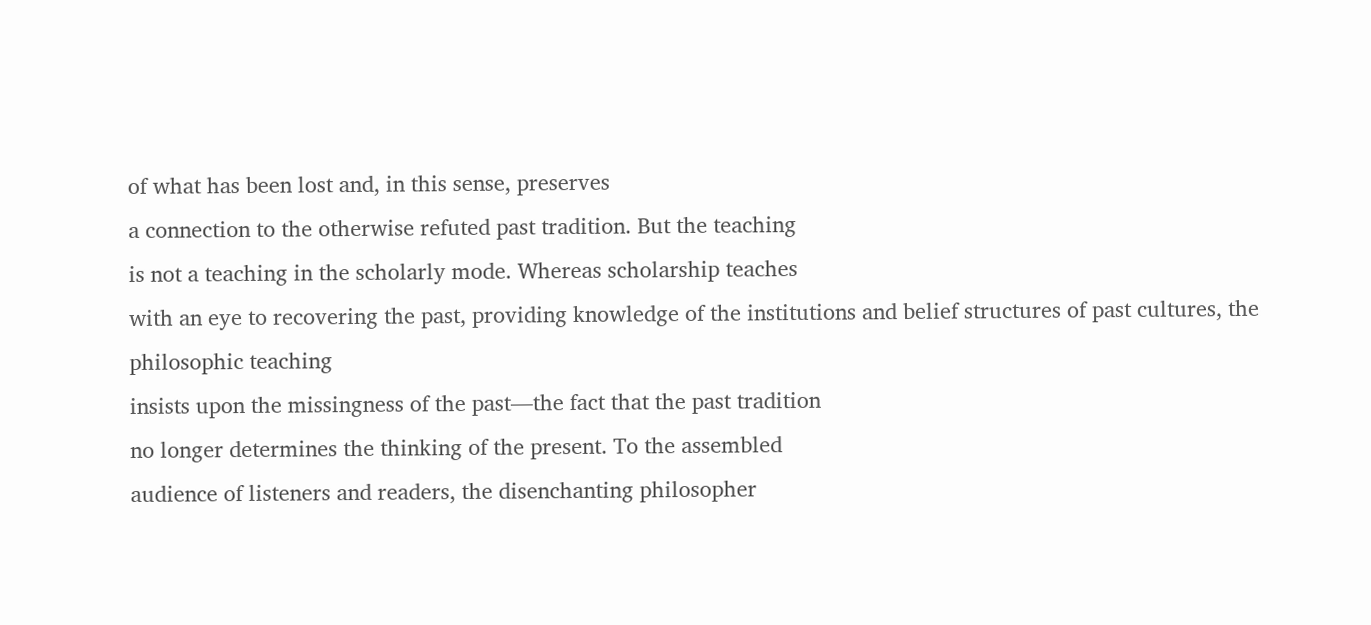of what has been lost and, in this sense, preserves
a connection to the otherwise refuted past tradition. But the teaching
is not a teaching in the scholarly mode. Whereas scholarship teaches
with an eye to recovering the past, providing knowledge of the institutions and belief structures of past cultures, the philosophic teaching
insists upon the missingness of the past—the fact that the past tradition
no longer determines the thinking of the present. To the assembled
audience of listeners and readers, the disenchanting philosopher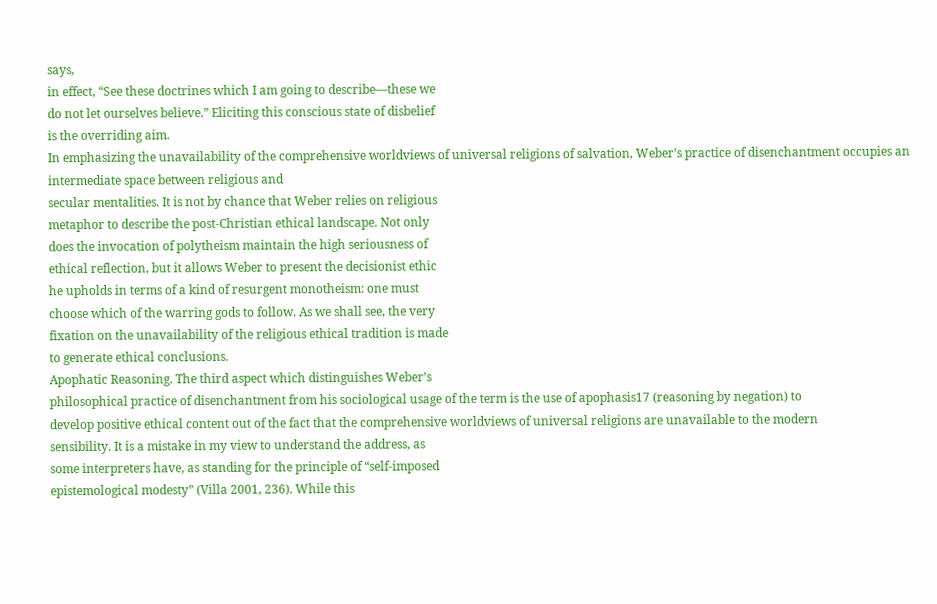says,
in effect, “See these doctrines which I am going to describe—these we
do not let ourselves believe.” Eliciting this conscious state of disbelief
is the overriding aim.
In emphasizing the unavailability of the comprehensive worldviews of universal religions of salvation, Weber’s practice of disenchantment occupies an intermediate space between religious and
secular mentalities. It is not by chance that Weber relies on religious
metaphor to describe the post-Christian ethical landscape. Not only
does the invocation of polytheism maintain the high seriousness of
ethical reflection, but it allows Weber to present the decisionist ethic
he upholds in terms of a kind of resurgent monotheism: one must
choose which of the warring gods to follow. As we shall see, the very
fixation on the unavailability of the religious ethical tradition is made
to generate ethical conclusions.
Apophatic Reasoning. The third aspect which distinguishes Weber’s
philosophical practice of disenchantment from his sociological usage of the term is the use of apophasis17 (reasoning by negation) to
develop positive ethical content out of the fact that the comprehensive worldviews of universal religions are unavailable to the modern
sensibility. It is a mistake in my view to understand the address, as
some interpreters have, as standing for the principle of “self-imposed
epistemological modesty” (Villa 2001, 236). While this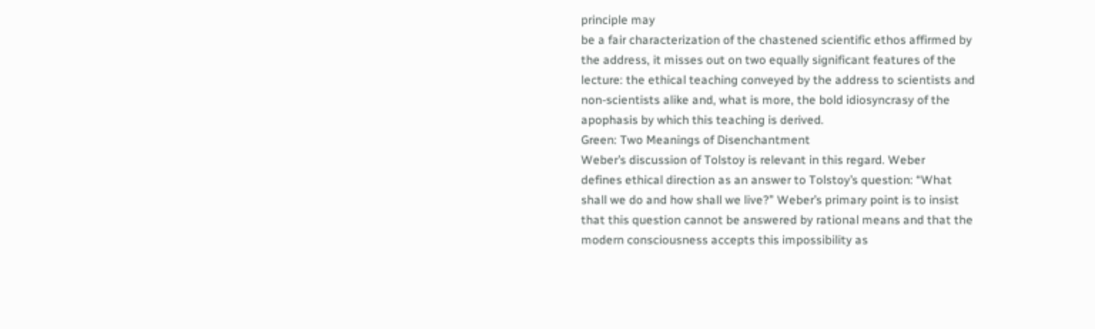principle may
be a fair characterization of the chastened scientific ethos affirmed by
the address, it misses out on two equally significant features of the
lecture: the ethical teaching conveyed by the address to scientists and
non-scientists alike and, what is more, the bold idiosyncrasy of the
apophasis by which this teaching is derived.
Green: Two Meanings of Disenchantment
Weber’s discussion of Tolstoy is relevant in this regard. Weber
defines ethical direction as an answer to Tolstoy’s question: “What
shall we do and how shall we live?” Weber’s primary point is to insist
that this question cannot be answered by rational means and that the
modern consciousness accepts this impossibility as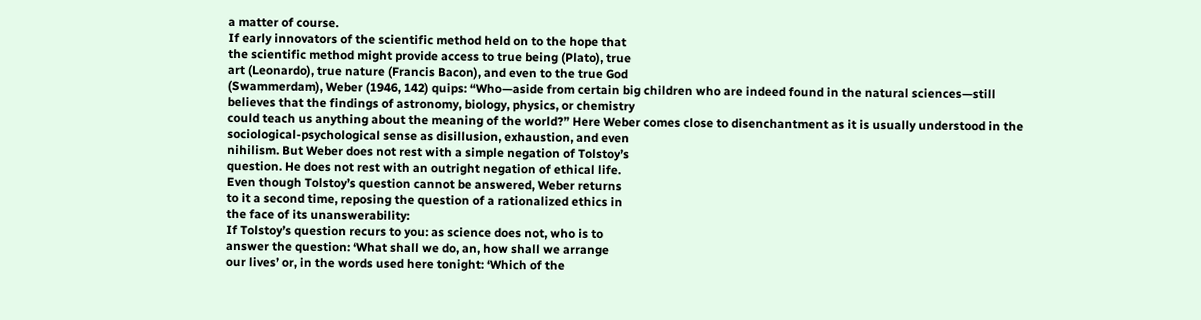a matter of course.
If early innovators of the scientific method held on to the hope that
the scientific method might provide access to true being (Plato), true
art (Leonardo), true nature (Francis Bacon), and even to the true God
(Swammerdam), Weber (1946, 142) quips: “Who—aside from certain big children who are indeed found in the natural sciences—still
believes that the findings of astronomy, biology, physics, or chemistry
could teach us anything about the meaning of the world?” Here Weber comes close to disenchantment as it is usually understood in the
sociological-psychological sense as disillusion, exhaustion, and even
nihilism. But Weber does not rest with a simple negation of Tolstoy’s
question. He does not rest with an outright negation of ethical life.
Even though Tolstoy’s question cannot be answered, Weber returns
to it a second time, reposing the question of a rationalized ethics in
the face of its unanswerability:
If Tolstoy’s question recurs to you: as science does not, who is to
answer the question: ‘What shall we do, an, how shall we arrange
our lives’ or, in the words used here tonight: ‘Which of the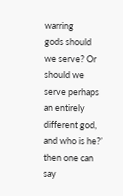warring
gods should we serve? Or should we serve perhaps an entirely different god, and who is he?’ then one can say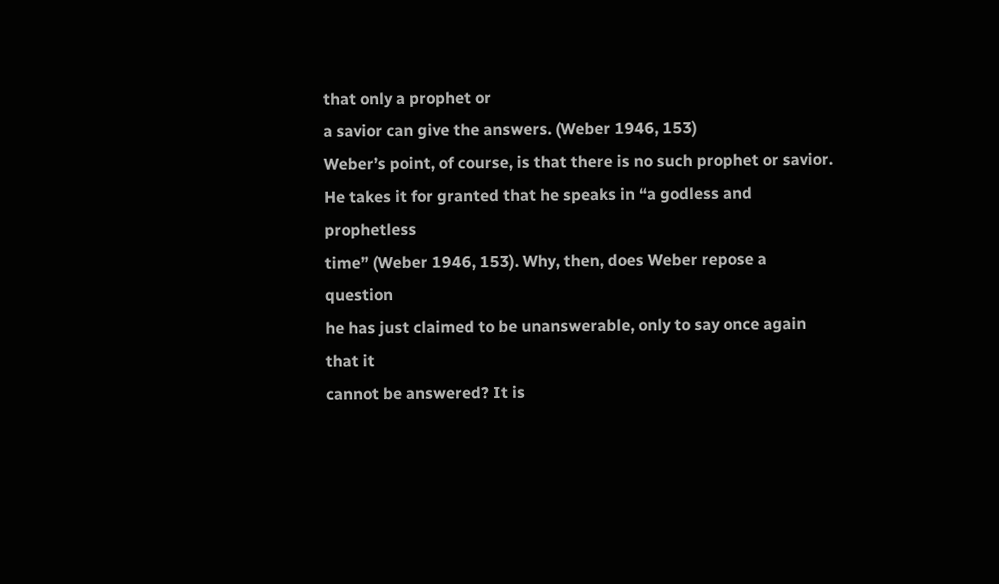that only a prophet or
a savior can give the answers. (Weber 1946, 153)
Weber’s point, of course, is that there is no such prophet or savior.
He takes it for granted that he speaks in “a godless and prophetless
time” (Weber 1946, 153). Why, then, does Weber repose a question
he has just claimed to be unanswerable, only to say once again that it
cannot be answered? It is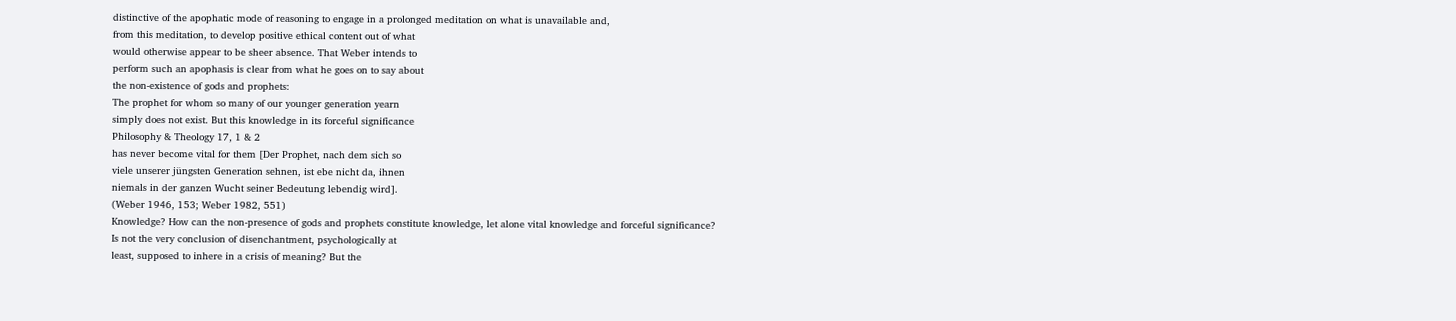distinctive of the apophatic mode of reasoning to engage in a prolonged meditation on what is unavailable and,
from this meditation, to develop positive ethical content out of what
would otherwise appear to be sheer absence. That Weber intends to
perform such an apophasis is clear from what he goes on to say about
the non-existence of gods and prophets:
The prophet for whom so many of our younger generation yearn
simply does not exist. But this knowledge in its forceful significance
Philosophy & Theology 17, 1 & 2
has never become vital for them [Der Prophet, nach dem sich so
viele unserer jüngsten Generation sehnen, ist ebe nicht da, ihnen
niemals in der ganzen Wucht seiner Bedeutung lebendig wird].
(Weber 1946, 153; Weber 1982, 551)
Knowledge? How can the non-presence of gods and prophets constitute knowledge, let alone vital knowledge and forceful significance?
Is not the very conclusion of disenchantment, psychologically at
least, supposed to inhere in a crisis of meaning? But the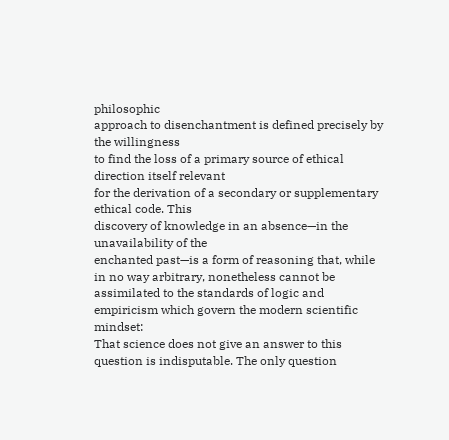philosophic
approach to disenchantment is defined precisely by the willingness
to find the loss of a primary source of ethical direction itself relevant
for the derivation of a secondary or supplementary ethical code. This
discovery of knowledge in an absence—in the unavailability of the
enchanted past—is a form of reasoning that, while in no way arbitrary, nonetheless cannot be assimilated to the standards of logic and
empiricism which govern the modern scientific mindset:
That science does not give an answer to this question is indisputable. The only question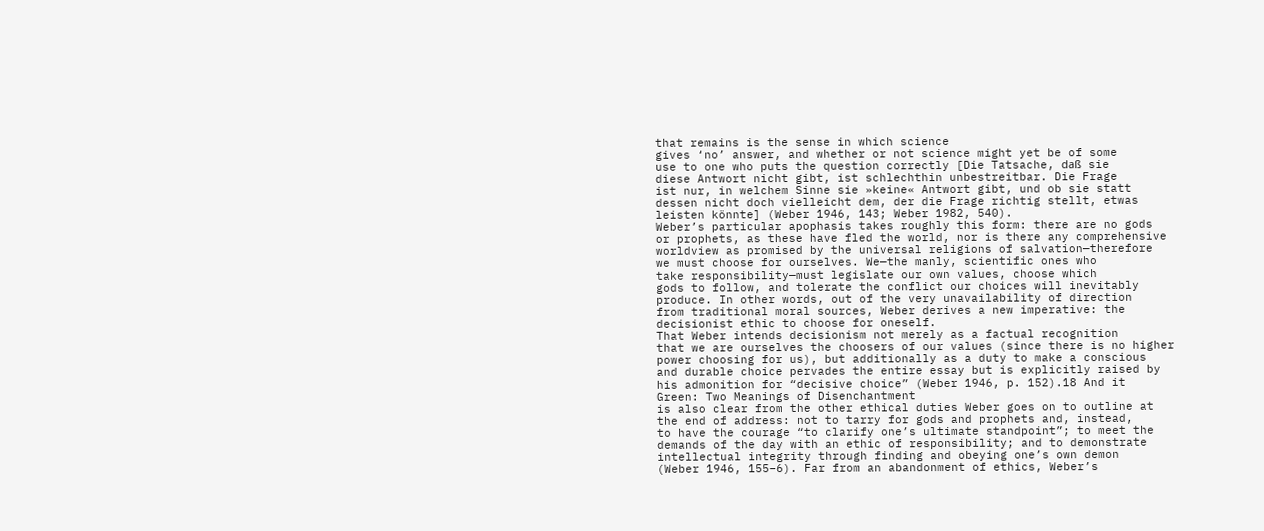that remains is the sense in which science
gives ‘no’ answer, and whether or not science might yet be of some
use to one who puts the question correctly [Die Tatsache, daß sie
diese Antwort nicht gibt, ist schlechthin unbestreitbar. Die Frage
ist nur, in welchem Sinne sie »keine« Antwort gibt, und ob sie statt
dessen nicht doch vielleicht dem, der die Frage richtig stellt, etwas
leisten könnte] (Weber 1946, 143; Weber 1982, 540).
Weber’s particular apophasis takes roughly this form: there are no gods
or prophets, as these have fled the world, nor is there any comprehensive
worldview as promised by the universal religions of salvation—therefore
we must choose for ourselves. We—the manly, scientific ones who
take responsibility—must legislate our own values, choose which
gods to follow, and tolerate the conflict our choices will inevitably
produce. In other words, out of the very unavailability of direction
from traditional moral sources, Weber derives a new imperative: the
decisionist ethic to choose for oneself.
That Weber intends decisionism not merely as a factual recognition
that we are ourselves the choosers of our values (since there is no higher
power choosing for us), but additionally as a duty to make a conscious
and durable choice pervades the entire essay but is explicitly raised by
his admonition for “decisive choice” (Weber 1946, p. 152).18 And it
Green: Two Meanings of Disenchantment
is also clear from the other ethical duties Weber goes on to outline at
the end of address: not to tarry for gods and prophets and, instead,
to have the courage “to clarify one’s ultimate standpoint”; to meet the
demands of the day with an ethic of responsibility; and to demonstrate
intellectual integrity through finding and obeying one’s own demon
(Weber 1946, 155–6). Far from an abandonment of ethics, Weber’s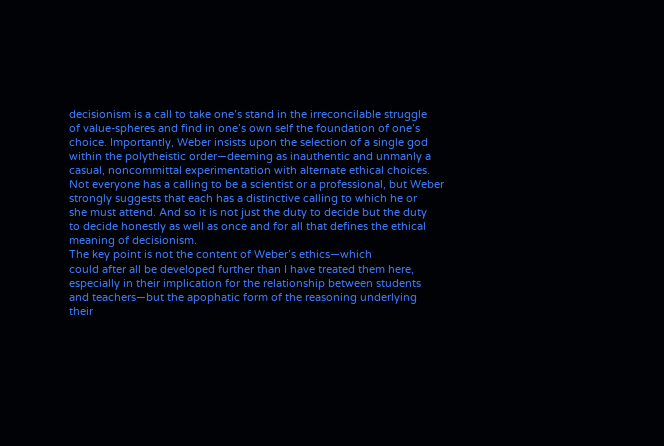decisionism is a call to take one’s stand in the irreconcilable struggle
of value-spheres and find in one’s own self the foundation of one’s
choice. Importantly, Weber insists upon the selection of a single god
within the polytheistic order—deeming as inauthentic and unmanly a
casual, noncommittal experimentation with alternate ethical choices.
Not everyone has a calling to be a scientist or a professional, but Weber
strongly suggests that each has a distinctive calling to which he or
she must attend. And so it is not just the duty to decide but the duty
to decide honestly as well as once and for all that defines the ethical
meaning of decisionism.
The key point is not the content of Weber’s ethics—which
could after all be developed further than I have treated them here,
especially in their implication for the relationship between students
and teachers—but the apophatic form of the reasoning underlying
their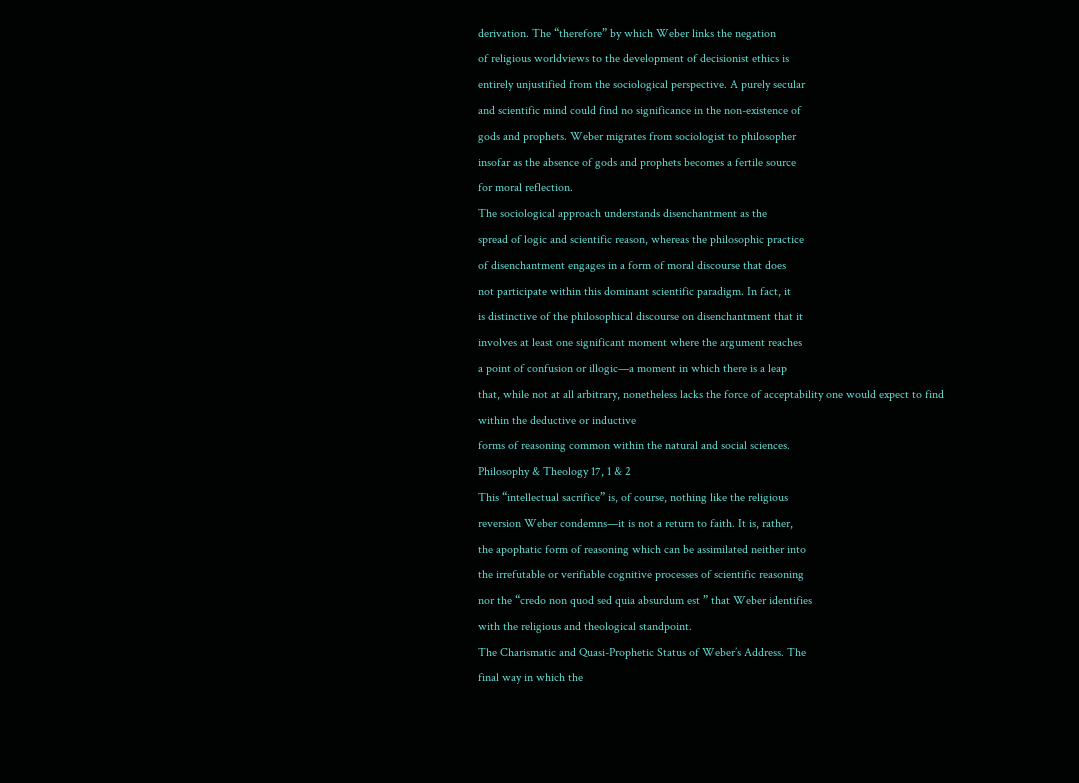derivation. The “therefore” by which Weber links the negation
of religious worldviews to the development of decisionist ethics is
entirely unjustified from the sociological perspective. A purely secular
and scientific mind could find no significance in the non-existence of
gods and prophets. Weber migrates from sociologist to philosopher
insofar as the absence of gods and prophets becomes a fertile source
for moral reflection.
The sociological approach understands disenchantment as the
spread of logic and scientific reason, whereas the philosophic practice
of disenchantment engages in a form of moral discourse that does
not participate within this dominant scientific paradigm. In fact, it
is distinctive of the philosophical discourse on disenchantment that it
involves at least one significant moment where the argument reaches
a point of confusion or illogic—a moment in which there is a leap
that, while not at all arbitrary, nonetheless lacks the force of acceptability one would expect to find within the deductive or inductive
forms of reasoning common within the natural and social sciences.
Philosophy & Theology 17, 1 & 2
This “intellectual sacrifice” is, of course, nothing like the religious
reversion Weber condemns—it is not a return to faith. It is, rather,
the apophatic form of reasoning which can be assimilated neither into
the irrefutable or verifiable cognitive processes of scientific reasoning
nor the “credo non quod sed quia absurdum est ” that Weber identifies
with the religious and theological standpoint.
The Charismatic and Quasi-Prophetic Status of Weber’s Address. The
final way in which the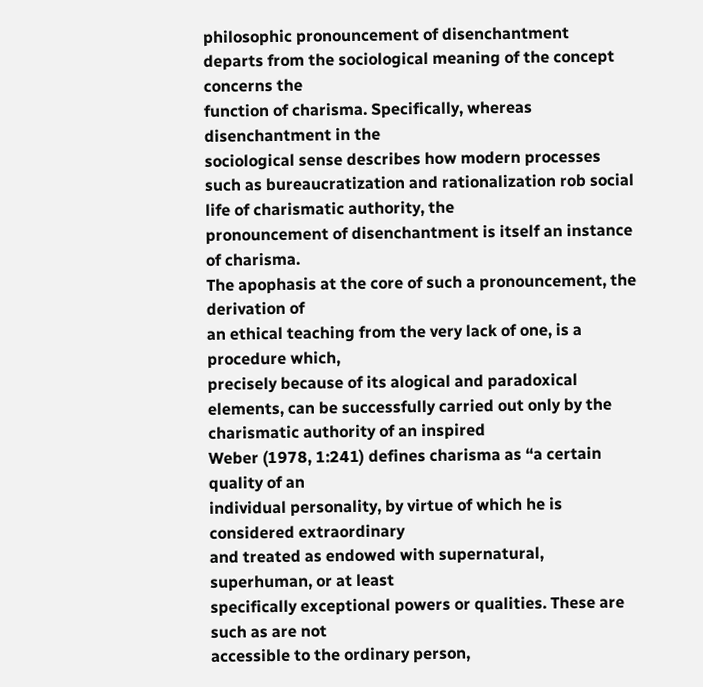philosophic pronouncement of disenchantment
departs from the sociological meaning of the concept concerns the
function of charisma. Specifically, whereas disenchantment in the
sociological sense describes how modern processes such as bureaucratization and rationalization rob social life of charismatic authority, the
pronouncement of disenchantment is itself an instance of charisma.
The apophasis at the core of such a pronouncement, the derivation of
an ethical teaching from the very lack of one, is a procedure which,
precisely because of its alogical and paradoxical elements, can be successfully carried out only by the charismatic authority of an inspired
Weber (1978, 1:241) defines charisma as “a certain quality of an
individual personality, by virtue of which he is considered extraordinary
and treated as endowed with supernatural, superhuman, or at least
specifically exceptional powers or qualities. These are such as are not
accessible to the ordinary person,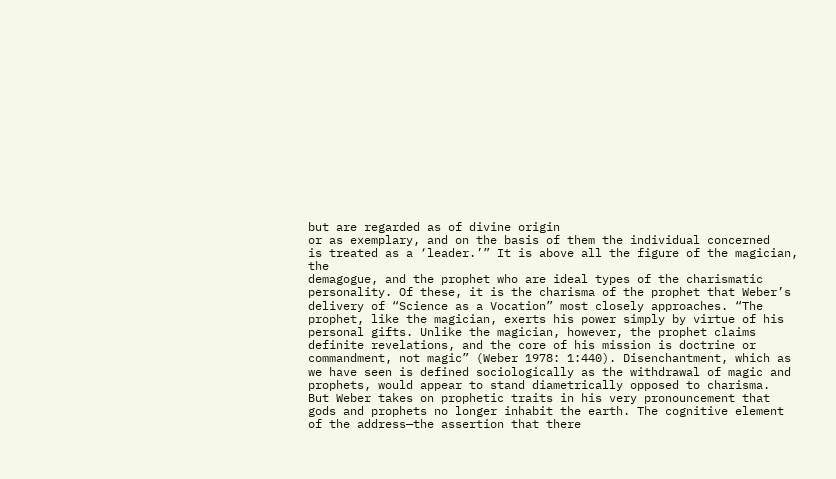but are regarded as of divine origin
or as exemplary, and on the basis of them the individual concerned
is treated as a ‘leader.’” It is above all the figure of the magician, the
demagogue, and the prophet who are ideal types of the charismatic
personality. Of these, it is the charisma of the prophet that Weber’s
delivery of “Science as a Vocation” most closely approaches. “The
prophet, like the magician, exerts his power simply by virtue of his
personal gifts. Unlike the magician, however, the prophet claims definite revelations, and the core of his mission is doctrine or commandment, not magic” (Weber 1978: 1:440). Disenchantment, which as
we have seen is defined sociologically as the withdrawal of magic and
prophets, would appear to stand diametrically opposed to charisma.
But Weber takes on prophetic traits in his very pronouncement that
gods and prophets no longer inhabit the earth. The cognitive element of the address—the assertion that there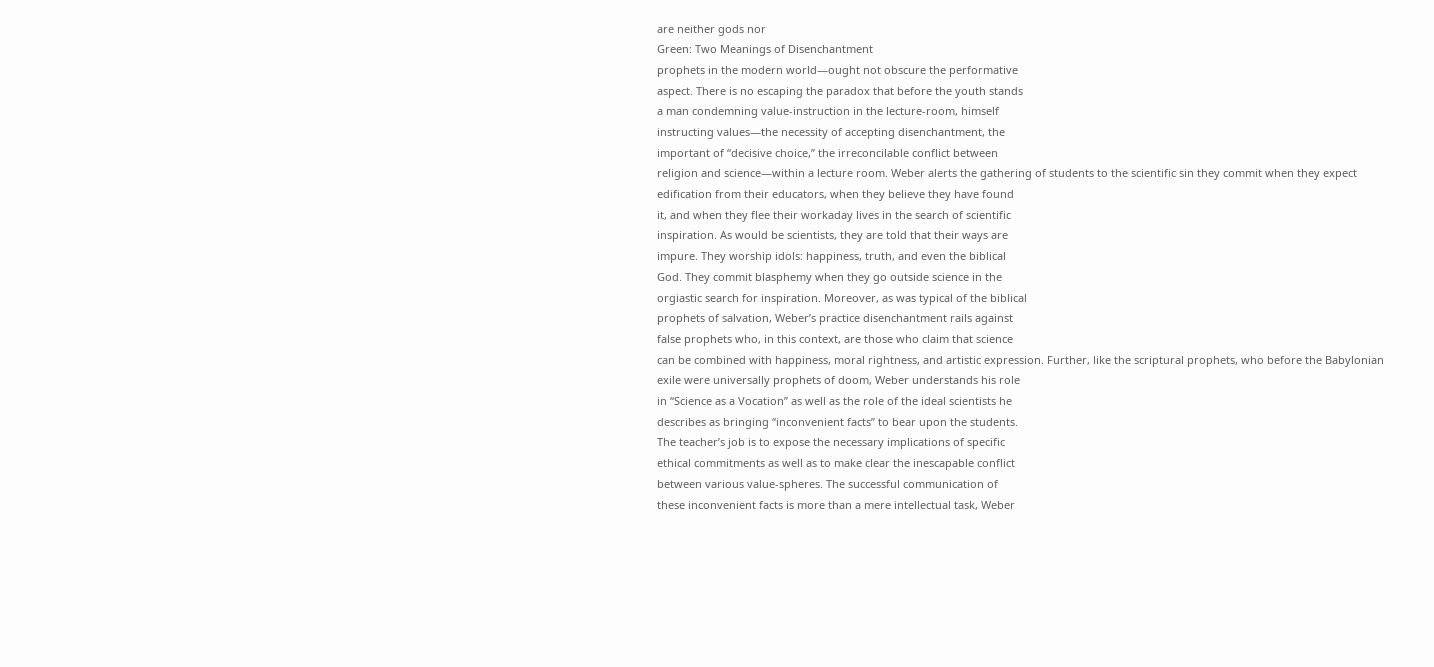are neither gods nor
Green: Two Meanings of Disenchantment
prophets in the modern world—ought not obscure the performative
aspect. There is no escaping the paradox that before the youth stands
a man condemning value-instruction in the lecture-room, himself
instructing values—the necessity of accepting disenchantment, the
important of “decisive choice,” the irreconcilable conflict between
religion and science—within a lecture room. Weber alerts the gathering of students to the scientific sin they commit when they expect
edification from their educators, when they believe they have found
it, and when they flee their workaday lives in the search of scientific
inspiration. As would be scientists, they are told that their ways are
impure. They worship idols: happiness, truth, and even the biblical
God. They commit blasphemy when they go outside science in the
orgiastic search for inspiration. Moreover, as was typical of the biblical
prophets of salvation, Weber’s practice disenchantment rails against
false prophets who, in this context, are those who claim that science
can be combined with happiness, moral rightness, and artistic expression. Further, like the scriptural prophets, who before the Babylonian
exile were universally prophets of doom, Weber understands his role
in “Science as a Vocation” as well as the role of the ideal scientists he
describes as bringing “inconvenient facts” to bear upon the students.
The teacher’s job is to expose the necessary implications of specific
ethical commitments as well as to make clear the inescapable conflict
between various value-spheres. The successful communication of
these inconvenient facts is more than a mere intellectual task, Weber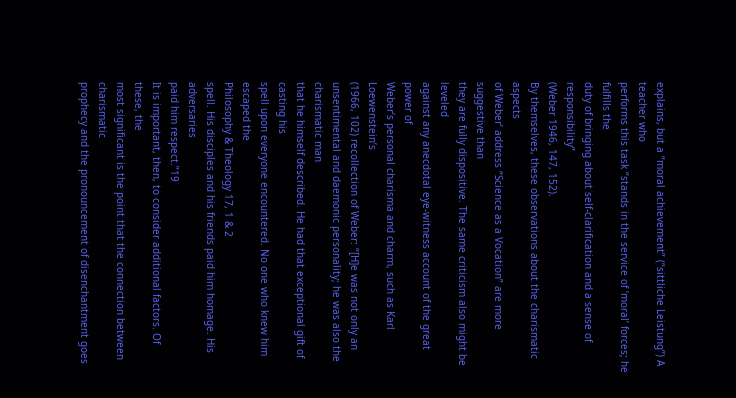explains, but a “moral achievement” (“sittliche Leistung”) A teacher who
performs this task “stands in the service of ‘moral’ forces; he fulfills the
duty of bringing about self-clarification and a sense of responsibility”
(Weber 1946, 147, 152).
By themselves, these observations about the charismatic aspects
of Weber’ address “Science as a Vocation” are more suggestive than
they are fully dispositive. The same criticism also might be leveled
against any anecdotal eye-witness account of the great power of
Weber’s personal charisma and charm, such as Karl Loewenstein’s
(1966, 102) recollection of Weber: “[H]e was not only an unsentimental and daemonic personality; he was also the charismatic man
that he himself described. He had that exceptional gift of casting his
spell upon everyone encountered. No one who knew him escaped the
Philosophy & Theology 17, 1 & 2
spell. His disciples and his friends paid him homage. His adversaries
paid him respect.”19
It is important, then, to consider additional factors. Of these, the
most significant is the point that the connection between charismatic
prophecy and the pronouncement of disenchantment goes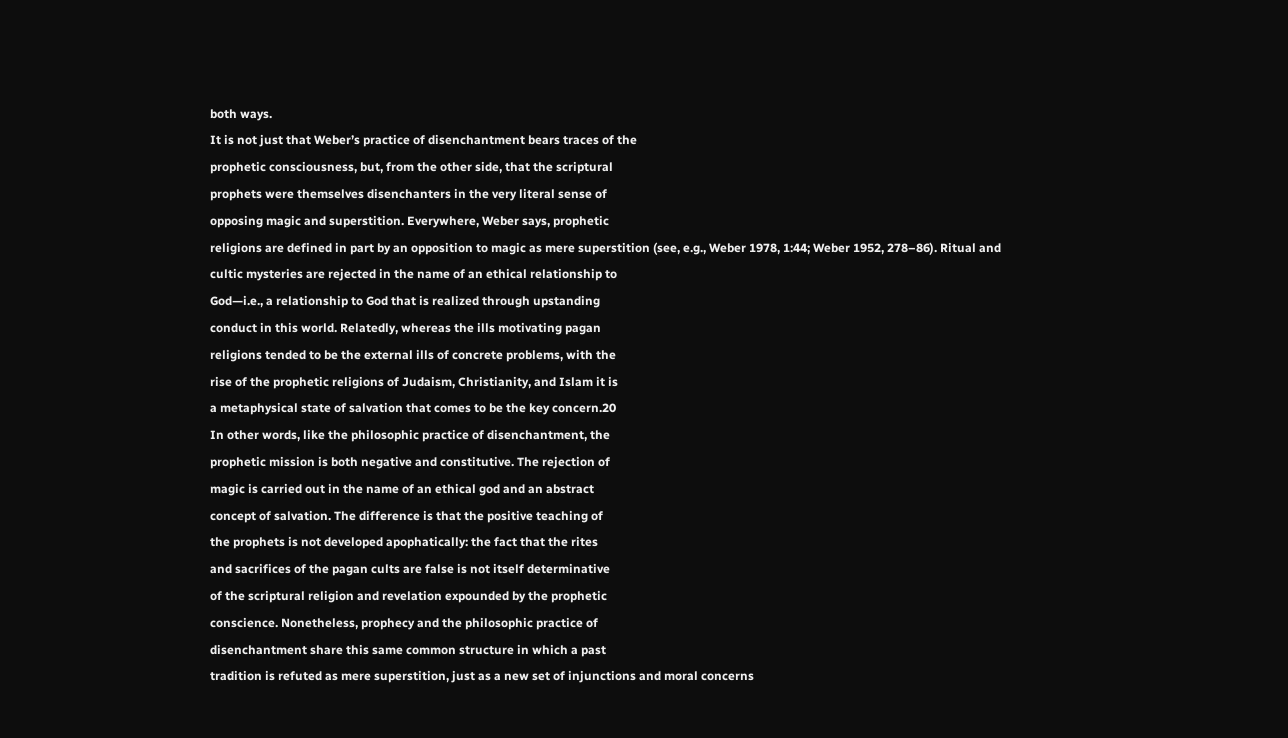both ways.
It is not just that Weber’s practice of disenchantment bears traces of the
prophetic consciousness, but, from the other side, that the scriptural
prophets were themselves disenchanters in the very literal sense of
opposing magic and superstition. Everywhere, Weber says, prophetic
religions are defined in part by an opposition to magic as mere superstition (see, e.g., Weber 1978, 1:44; Weber 1952, 278–86). Ritual and
cultic mysteries are rejected in the name of an ethical relationship to
God—i.e., a relationship to God that is realized through upstanding
conduct in this world. Relatedly, whereas the ills motivating pagan
religions tended to be the external ills of concrete problems, with the
rise of the prophetic religions of Judaism, Christianity, and Islam it is
a metaphysical state of salvation that comes to be the key concern.20
In other words, like the philosophic practice of disenchantment, the
prophetic mission is both negative and constitutive. The rejection of
magic is carried out in the name of an ethical god and an abstract
concept of salvation. The difference is that the positive teaching of
the prophets is not developed apophatically: the fact that the rites
and sacrifices of the pagan cults are false is not itself determinative
of the scriptural religion and revelation expounded by the prophetic
conscience. Nonetheless, prophecy and the philosophic practice of
disenchantment share this same common structure in which a past
tradition is refuted as mere superstition, just as a new set of injunctions and moral concerns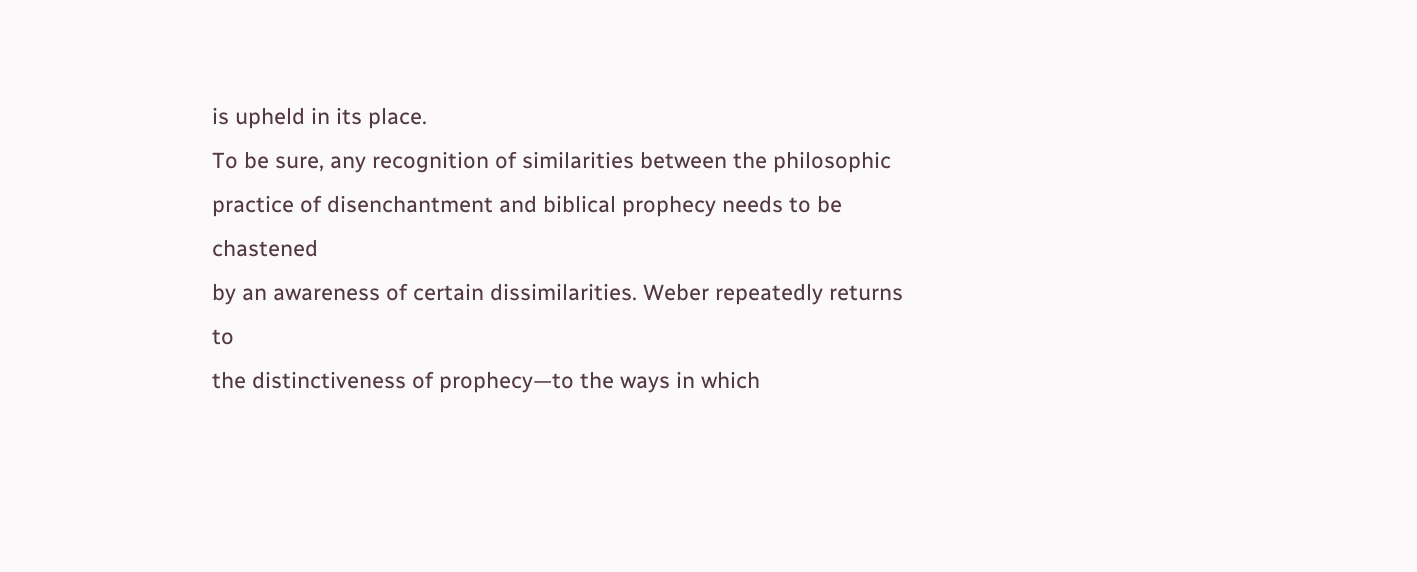is upheld in its place.
To be sure, any recognition of similarities between the philosophic
practice of disenchantment and biblical prophecy needs to be chastened
by an awareness of certain dissimilarities. Weber repeatedly returns to
the distinctiveness of prophecy—to the ways in which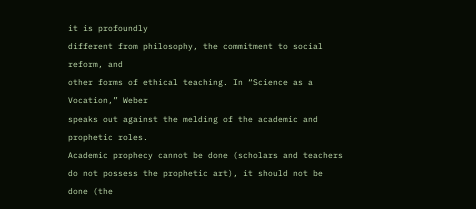it is profoundly
different from philosophy, the commitment to social reform, and
other forms of ethical teaching. In “Science as a Vocation,” Weber
speaks out against the melding of the academic and prophetic roles.
Academic prophecy cannot be done (scholars and teachers do not possess the prophetic art), it should not be done (the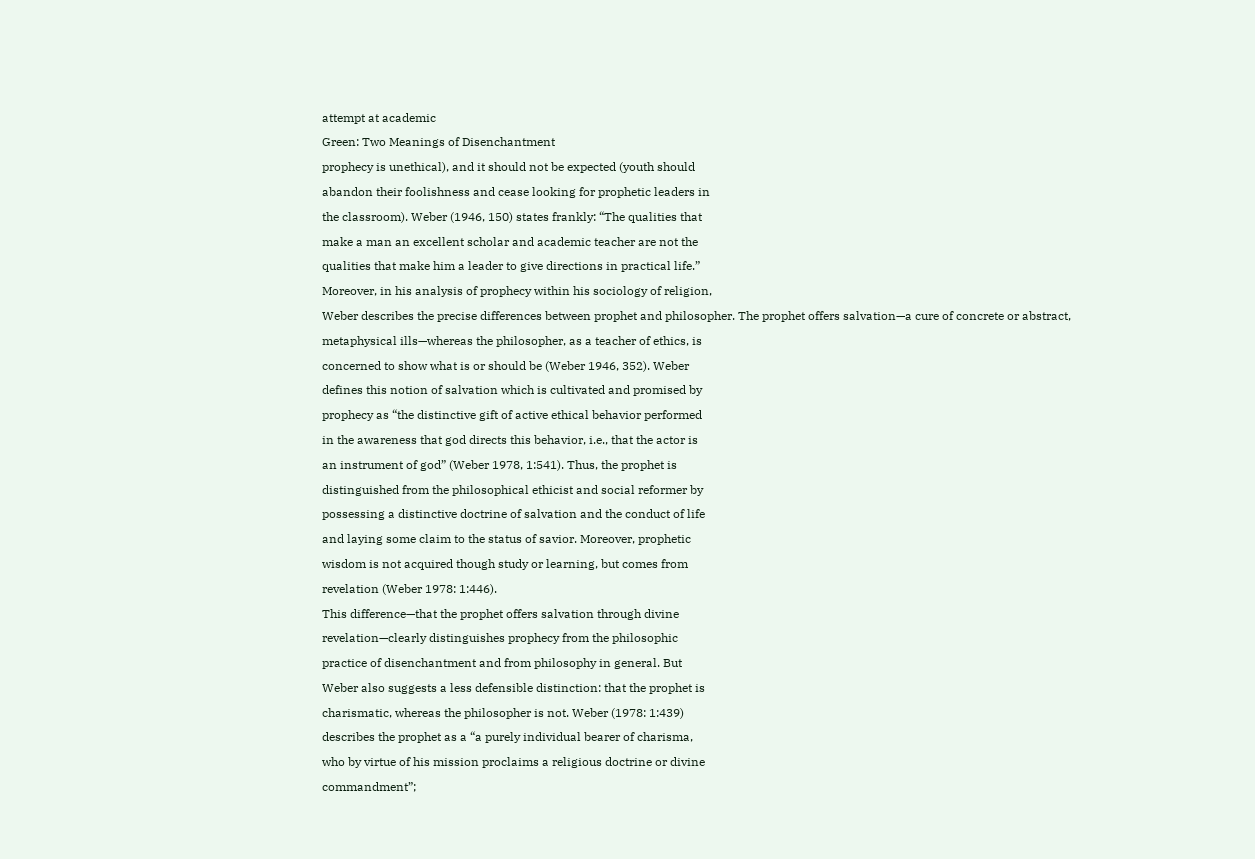attempt at academic
Green: Two Meanings of Disenchantment
prophecy is unethical), and it should not be expected (youth should
abandon their foolishness and cease looking for prophetic leaders in
the classroom). Weber (1946, 150) states frankly: “The qualities that
make a man an excellent scholar and academic teacher are not the
qualities that make him a leader to give directions in practical life.”
Moreover, in his analysis of prophecy within his sociology of religion,
Weber describes the precise differences between prophet and philosopher. The prophet offers salvation—a cure of concrete or abstract,
metaphysical ills—whereas the philosopher, as a teacher of ethics, is
concerned to show what is or should be (Weber 1946, 352). Weber
defines this notion of salvation which is cultivated and promised by
prophecy as “the distinctive gift of active ethical behavior performed
in the awareness that god directs this behavior, i.e., that the actor is
an instrument of god” (Weber 1978, 1:541). Thus, the prophet is
distinguished from the philosophical ethicist and social reformer by
possessing a distinctive doctrine of salvation and the conduct of life
and laying some claim to the status of savior. Moreover, prophetic
wisdom is not acquired though study or learning, but comes from
revelation (Weber 1978: 1:446).
This difference—that the prophet offers salvation through divine
revelation—clearly distinguishes prophecy from the philosophic
practice of disenchantment and from philosophy in general. But
Weber also suggests a less defensible distinction: that the prophet is
charismatic, whereas the philosopher is not. Weber (1978: 1:439)
describes the prophet as a “a purely individual bearer of charisma,
who by virtue of his mission proclaims a religious doctrine or divine
commandment”;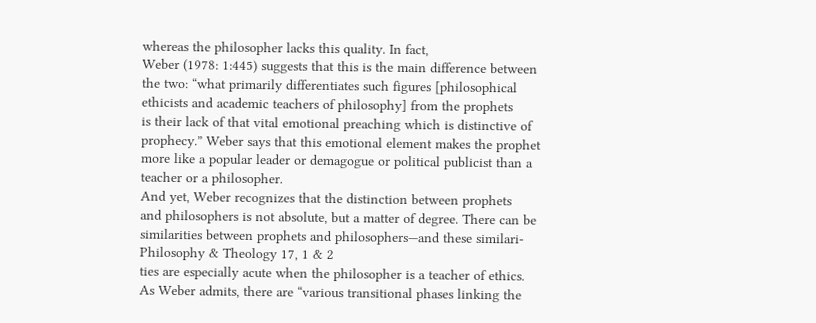whereas the philosopher lacks this quality. In fact,
Weber (1978: 1:445) suggests that this is the main difference between
the two: “what primarily differentiates such figures [philosophical
ethicists and academic teachers of philosophy] from the prophets
is their lack of that vital emotional preaching which is distinctive of
prophecy.” Weber says that this emotional element makes the prophet
more like a popular leader or demagogue or political publicist than a
teacher or a philosopher.
And yet, Weber recognizes that the distinction between prophets
and philosophers is not absolute, but a matter of degree. There can be
similarities between prophets and philosophers—and these similari-
Philosophy & Theology 17, 1 & 2
ties are especially acute when the philosopher is a teacher of ethics.
As Weber admits, there are “various transitional phases linking the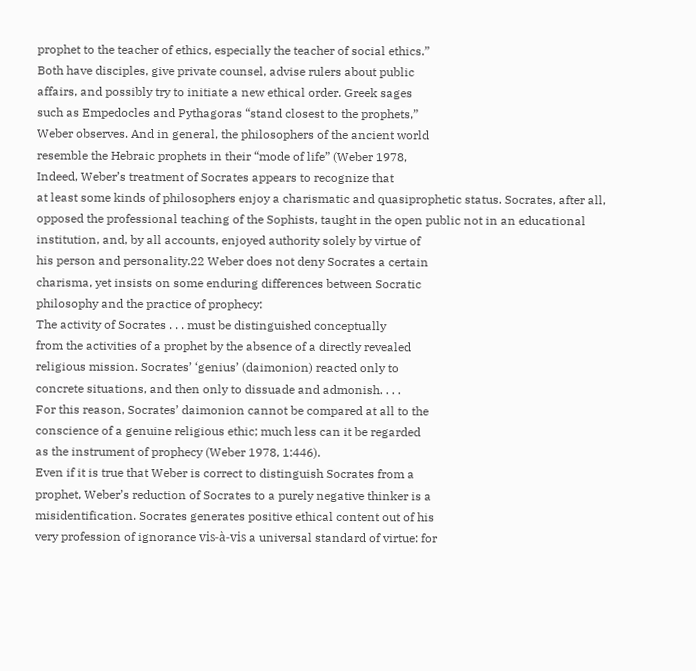prophet to the teacher of ethics, especially the teacher of social ethics.”
Both have disciples, give private counsel, advise rulers about public
affairs, and possibly try to initiate a new ethical order. Greek sages
such as Empedocles and Pythagoras “stand closest to the prophets,”
Weber observes. And in general, the philosophers of the ancient world
resemble the Hebraic prophets in their “mode of life” (Weber 1978,
Indeed, Weber’s treatment of Socrates appears to recognize that
at least some kinds of philosophers enjoy a charismatic and quasiprophetic status. Socrates, after all, opposed the professional teaching of the Sophists, taught in the open public not in an educational
institution, and, by all accounts, enjoyed authority solely by virtue of
his person and personality.22 Weber does not deny Socrates a certain
charisma, yet insists on some enduring differences between Socratic
philosophy and the practice of prophecy:
The activity of Socrates . . . must be distinguished conceptually
from the activities of a prophet by the absence of a directly revealed
religious mission. Socrates’ ‘genius’ (daimonion) reacted only to
concrete situations, and then only to dissuade and admonish. . . .
For this reason, Socrates’ daimonion cannot be compared at all to the
conscience of a genuine religious ethic; much less can it be regarded
as the instrument of prophecy (Weber 1978, 1:446).
Even if it is true that Weber is correct to distinguish Socrates from a
prophet, Weber’s reduction of Socrates to a purely negative thinker is a
misidentification. Socrates generates positive ethical content out of his
very profession of ignorance vis-à-vis a universal standard of virtue: for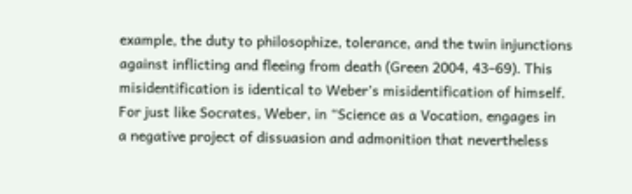example, the duty to philosophize, tolerance, and the twin injunctions
against inflicting and fleeing from death (Green 2004, 43–69). This
misidentification is identical to Weber’s misidentification of himself.
For just like Socrates, Weber, in “Science as a Vocation, engages in
a negative project of dissuasion and admonition that nevertheless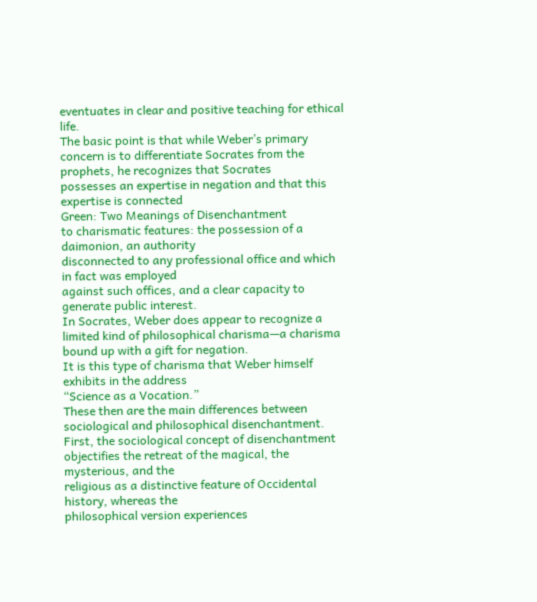eventuates in clear and positive teaching for ethical life.
The basic point is that while Weber’s primary concern is to differentiate Socrates from the prophets, he recognizes that Socrates
possesses an expertise in negation and that this expertise is connected
Green: Two Meanings of Disenchantment
to charismatic features: the possession of a daimonion, an authority
disconnected to any professional office and which in fact was employed
against such offices, and a clear capacity to generate public interest.
In Socrates, Weber does appear to recognize a limited kind of philosophical charisma—a charisma bound up with a gift for negation.
It is this type of charisma that Weber himself exhibits in the address
“Science as a Vocation.”
These then are the main differences between sociological and philosophical disenchantment. First, the sociological concept of disenchantment objectifies the retreat of the magical, the mysterious, and the
religious as a distinctive feature of Occidental history, whereas the
philosophical version experiences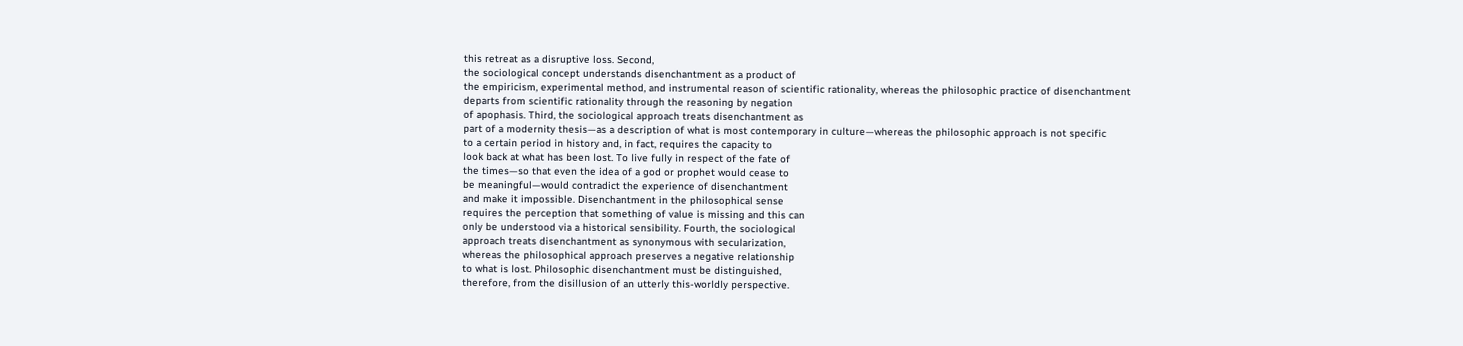this retreat as a disruptive loss. Second,
the sociological concept understands disenchantment as a product of
the empiricism, experimental method, and instrumental reason of scientific rationality, whereas the philosophic practice of disenchantment
departs from scientific rationality through the reasoning by negation
of apophasis. Third, the sociological approach treats disenchantment as
part of a modernity thesis—as a description of what is most contemporary in culture—whereas the philosophic approach is not specific
to a certain period in history and, in fact, requires the capacity to
look back at what has been lost. To live fully in respect of the fate of
the times—so that even the idea of a god or prophet would cease to
be meaningful—would contradict the experience of disenchantment
and make it impossible. Disenchantment in the philosophical sense
requires the perception that something of value is missing and this can
only be understood via a historical sensibility. Fourth, the sociological
approach treats disenchantment as synonymous with secularization,
whereas the philosophical approach preserves a negative relationship
to what is lost. Philosophic disenchantment must be distinguished,
therefore, from the disillusion of an utterly this-worldly perspective.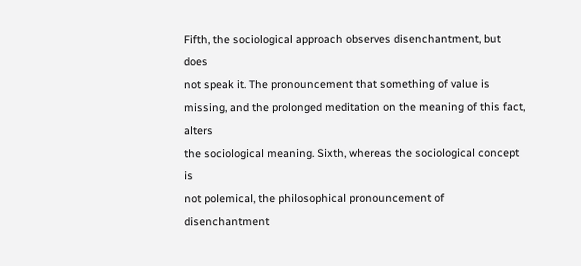Fifth, the sociological approach observes disenchantment, but does
not speak it. The pronouncement that something of value is missing, and the prolonged meditation on the meaning of this fact, alters
the sociological meaning. Sixth, whereas the sociological concept is
not polemical, the philosophical pronouncement of disenchantment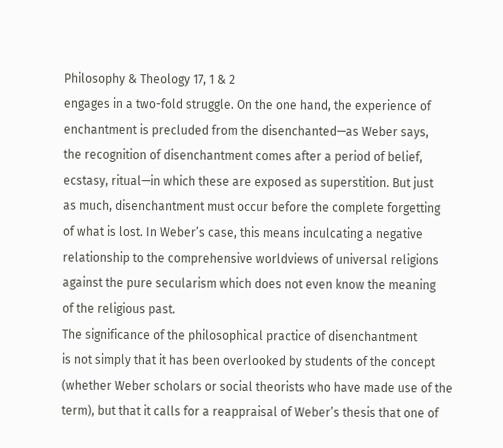Philosophy & Theology 17, 1 & 2
engages in a two-fold struggle. On the one hand, the experience of
enchantment is precluded from the disenchanted—as Weber says,
the recognition of disenchantment comes after a period of belief,
ecstasy, ritual—in which these are exposed as superstition. But just
as much, disenchantment must occur before the complete forgetting
of what is lost. In Weber’s case, this means inculcating a negative
relationship to the comprehensive worldviews of universal religions
against the pure secularism which does not even know the meaning
of the religious past.
The significance of the philosophical practice of disenchantment
is not simply that it has been overlooked by students of the concept
(whether Weber scholars or social theorists who have made use of the
term), but that it calls for a reappraisal of Weber’s thesis that one of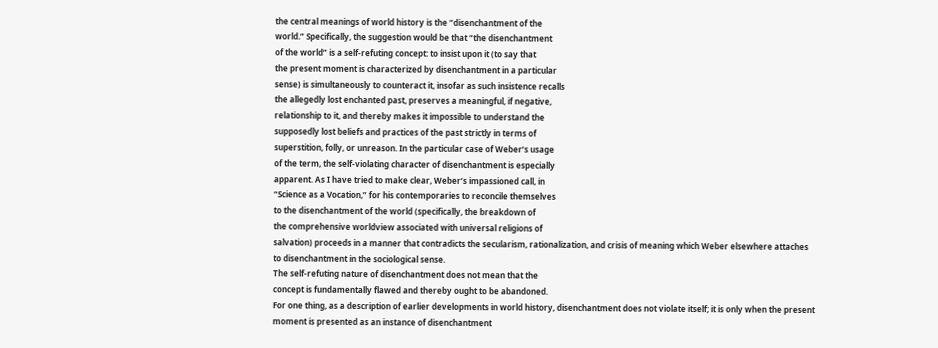the central meanings of world history is the “disenchantment of the
world.” Specifically, the suggestion would be that “the disenchantment
of the world” is a self-refuting concept: to insist upon it (to say that
the present moment is characterized by disenchantment in a particular
sense) is simultaneously to counteract it, insofar as such insistence recalls
the allegedly lost enchanted past, preserves a meaningful, if negative,
relationship to it, and thereby makes it impossible to understand the
supposedly lost beliefs and practices of the past strictly in terms of
superstition, folly, or unreason. In the particular case of Weber’s usage
of the term, the self-violating character of disenchantment is especially
apparent. As I have tried to make clear, Weber’s impassioned call, in
“Science as a Vocation,” for his contemporaries to reconcile themselves
to the disenchantment of the world (specifically, the breakdown of
the comprehensive worldview associated with universal religions of
salvation) proceeds in a manner that contradicts the secularism, rationalization, and crisis of meaning which Weber elsewhere attaches
to disenchantment in the sociological sense.
The self-refuting nature of disenchantment does not mean that the
concept is fundamentally flawed and thereby ought to be abandoned.
For one thing, as a description of earlier developments in world history, disenchantment does not violate itself; it is only when the present
moment is presented as an instance of disenchantment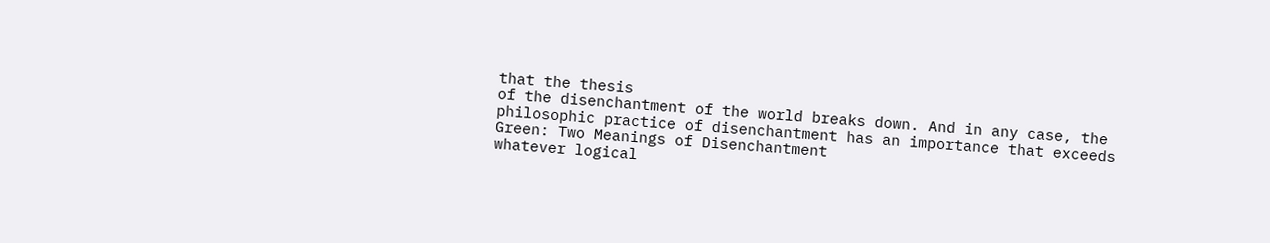that the thesis
of the disenchantment of the world breaks down. And in any case, the
philosophic practice of disenchantment has an importance that exceeds
Green: Two Meanings of Disenchantment
whatever logical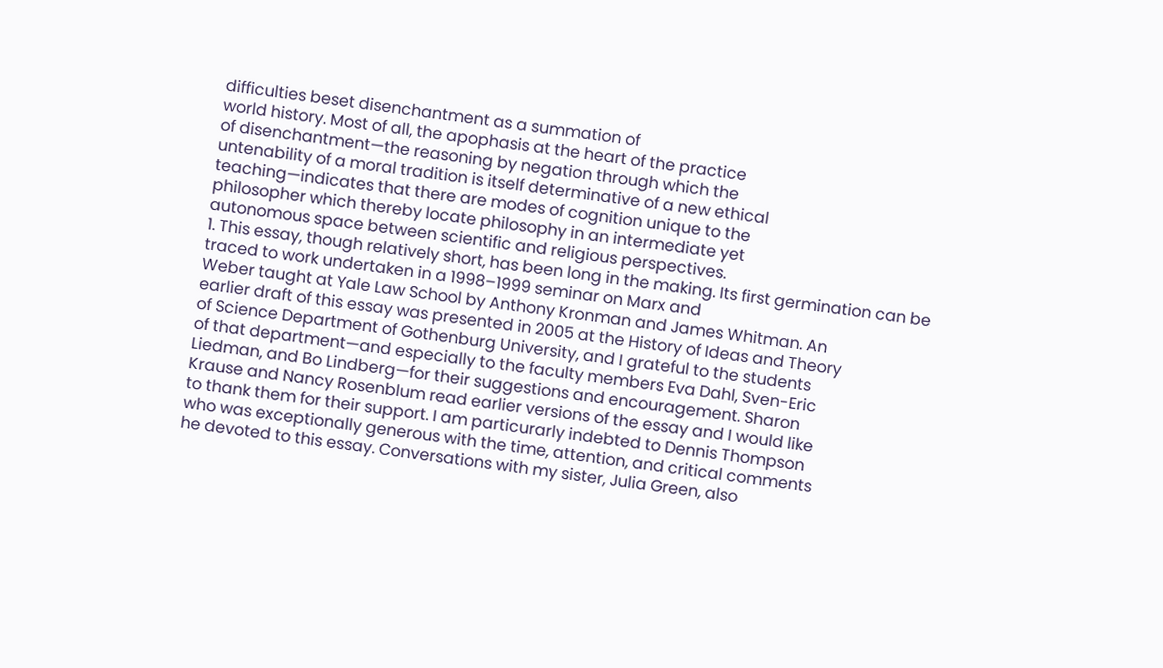difficulties beset disenchantment as a summation of
world history. Most of all, the apophasis at the heart of the practice
of disenchantment—the reasoning by negation through which the
untenability of a moral tradition is itself determinative of a new ethical
teaching—indicates that there are modes of cognition unique to the
philosopher which thereby locate philosophy in an intermediate yet
autonomous space between scientific and religious perspectives.
1. This essay, though relatively short, has been long in the making. Its first germination can be traced to work undertaken in a 1998–1999 seminar on Marx and
Weber taught at Yale Law School by Anthony Kronman and James Whitman. An
earlier draft of this essay was presented in 2005 at the History of Ideas and Theory
of Science Department of Gothenburg University, and I grateful to the students
of that department—and especially to the faculty members Eva Dahl, Sven-Eric
Liedman, and Bo Lindberg—for their suggestions and encouragement. Sharon
Krause and Nancy Rosenblum read earlier versions of the essay and I would like
to thank them for their support. I am particurarly indebted to Dennis Thompson
who was exceptionally generous with the time, attention, and critical comments
he devoted to this essay. Conversations with my sister, Julia Green, also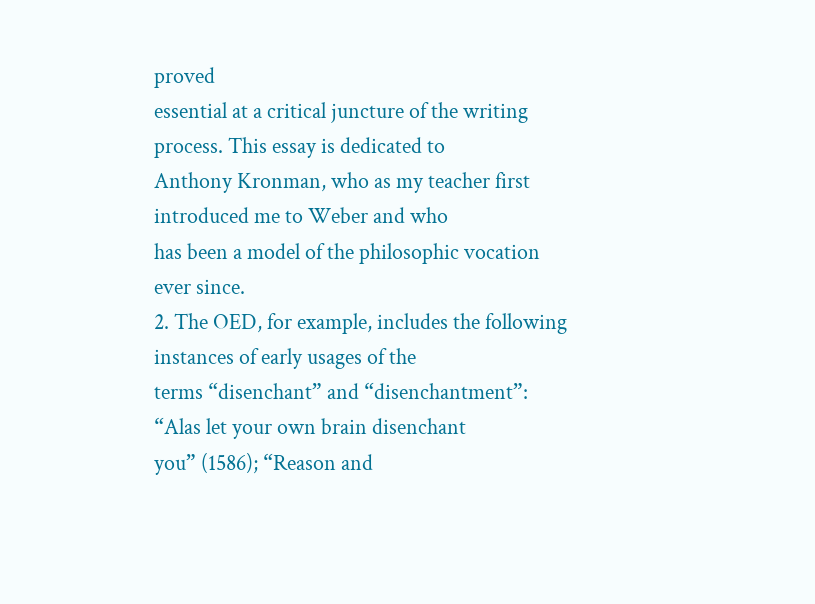proved
essential at a critical juncture of the writing process. This essay is dedicated to
Anthony Kronman, who as my teacher first introduced me to Weber and who
has been a model of the philosophic vocation ever since.
2. The OED, for example, includes the following instances of early usages of the
terms “disenchant” and “disenchantment”: “Alas let your own brain disenchant
you” (1586); “Reason and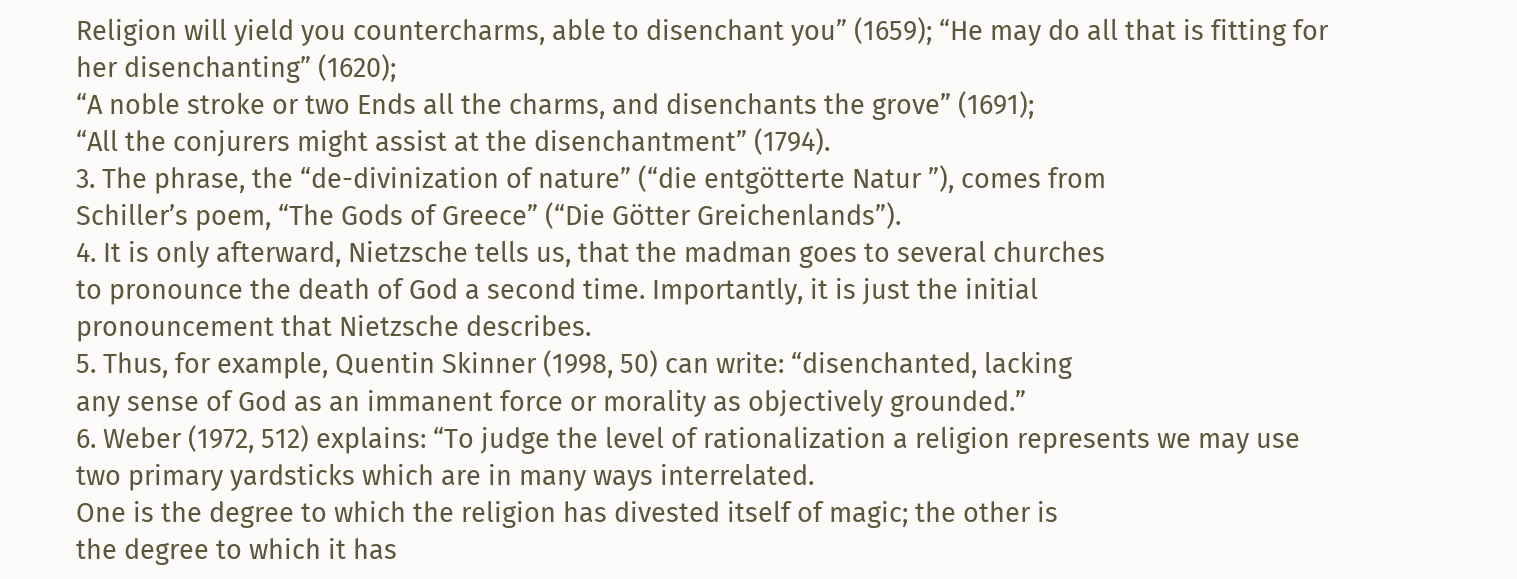Religion will yield you countercharms, able to disenchant you” (1659); “He may do all that is fitting for her disenchanting” (1620);
“A noble stroke or two Ends all the charms, and disenchants the grove” (1691);
“All the conjurers might assist at the disenchantment” (1794).
3. The phrase, the “de-divinization of nature” (“die entgötterte Natur ”), comes from
Schiller’s poem, “The Gods of Greece” (“Die Götter Greichenlands”).
4. It is only afterward, Nietzsche tells us, that the madman goes to several churches
to pronounce the death of God a second time. Importantly, it is just the initial
pronouncement that Nietzsche describes.
5. Thus, for example, Quentin Skinner (1998, 50) can write: “disenchanted, lacking
any sense of God as an immanent force or morality as objectively grounded.”
6. Weber (1972, 512) explains: “To judge the level of rationalization a religion represents we may use two primary yardsticks which are in many ways interrelated.
One is the degree to which the religion has divested itself of magic; the other is
the degree to which it has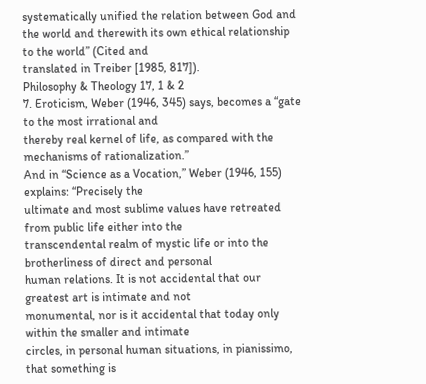systematically unified the relation between God and
the world and therewith its own ethical relationship to the world” (Cited and
translated in Treiber [1985, 817]).
Philosophy & Theology 17, 1 & 2
7. Eroticism, Weber (1946, 345) says, becomes a “gate to the most irrational and
thereby real kernel of life, as compared with the mechanisms of rationalization.”
And in “Science as a Vocation,” Weber (1946, 155) explains: “Precisely the
ultimate and most sublime values have retreated from public life either into the
transcendental realm of mystic life or into the brotherliness of direct and personal
human relations. It is not accidental that our greatest art is intimate and not
monumental, nor is it accidental that today only within the smaller and intimate
circles, in personal human situations, in pianissimo, that something is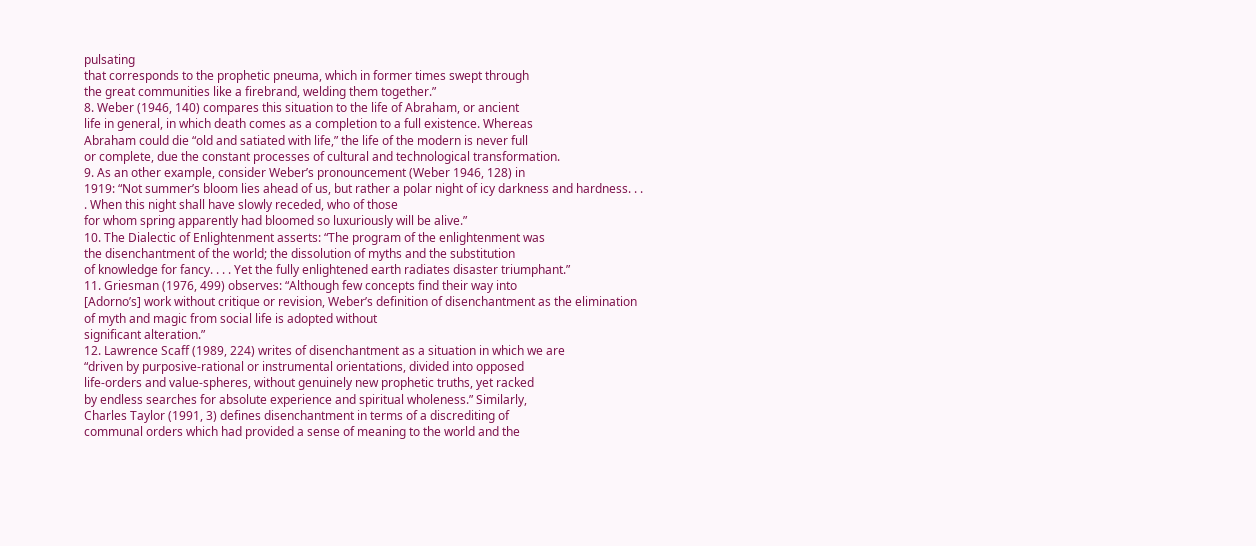pulsating
that corresponds to the prophetic pneuma, which in former times swept through
the great communities like a firebrand, welding them together.”
8. Weber (1946, 140) compares this situation to the life of Abraham, or ancient
life in general, in which death comes as a completion to a full existence. Whereas
Abraham could die “old and satiated with life,” the life of the modern is never full
or complete, due the constant processes of cultural and technological transformation.
9. As an other example, consider Weber’s pronouncement (Weber 1946, 128) in
1919: “Not summer’s bloom lies ahead of us, but rather a polar night of icy darkness and hardness. . . . When this night shall have slowly receded, who of those
for whom spring apparently had bloomed so luxuriously will be alive.”
10. The Dialectic of Enlightenment asserts: “The program of the enlightenment was
the disenchantment of the world; the dissolution of myths and the substitution
of knowledge for fancy. . . . Yet the fully enlightened earth radiates disaster triumphant.”
11. Griesman (1976, 499) observes: “Although few concepts find their way into
[Adorno’s] work without critique or revision, Weber’s definition of disenchantment as the elimination of myth and magic from social life is adopted without
significant alteration.”
12. Lawrence Scaff (1989, 224) writes of disenchantment as a situation in which we are
“driven by purposive-rational or instrumental orientations, divided into opposed
life-orders and value-spheres, without genuinely new prophetic truths, yet racked
by endless searches for absolute experience and spiritual wholeness.” Similarly,
Charles Taylor (1991, 3) defines disenchantment in terms of a discrediting of
communal orders which had provided a sense of meaning to the world and the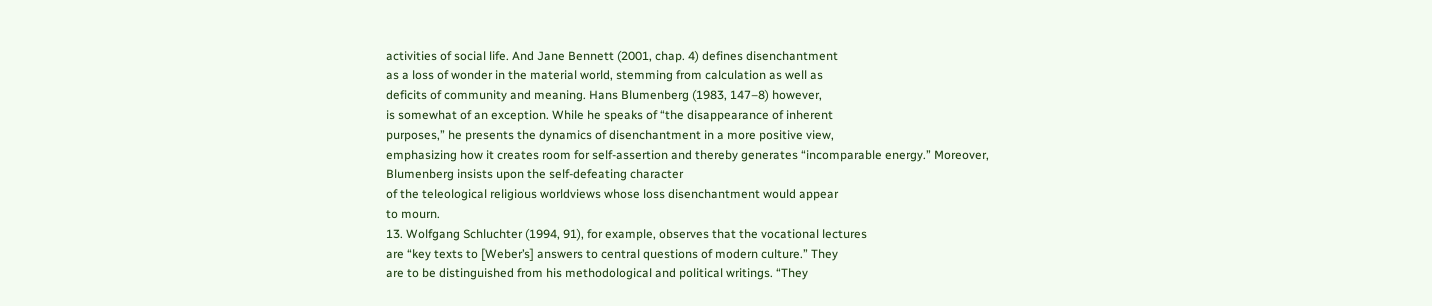activities of social life. And Jane Bennett (2001, chap. 4) defines disenchantment
as a loss of wonder in the material world, stemming from calculation as well as
deficits of community and meaning. Hans Blumenberg (1983, 147–8) however,
is somewhat of an exception. While he speaks of “the disappearance of inherent
purposes,” he presents the dynamics of disenchantment in a more positive view,
emphasizing how it creates room for self-assertion and thereby generates “incomparable energy.” Moreover, Blumenberg insists upon the self-defeating character
of the teleological religious worldviews whose loss disenchantment would appear
to mourn.
13. Wolfgang Schluchter (1994, 91), for example, observes that the vocational lectures
are “key texts to [Weber’s] answers to central questions of modern culture.” They
are to be distinguished from his methodological and political writings. “They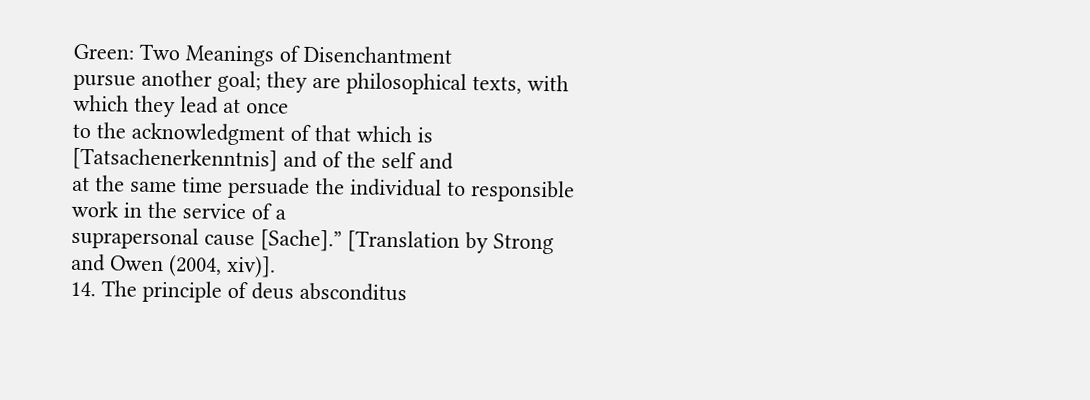Green: Two Meanings of Disenchantment
pursue another goal; they are philosophical texts, with which they lead at once
to the acknowledgment of that which is [Tatsachenerkenntnis] and of the self and
at the same time persuade the individual to responsible work in the service of a
suprapersonal cause [Sache].” [Translation by Strong and Owen (2004, xiv)].
14. The principle of deus absconditus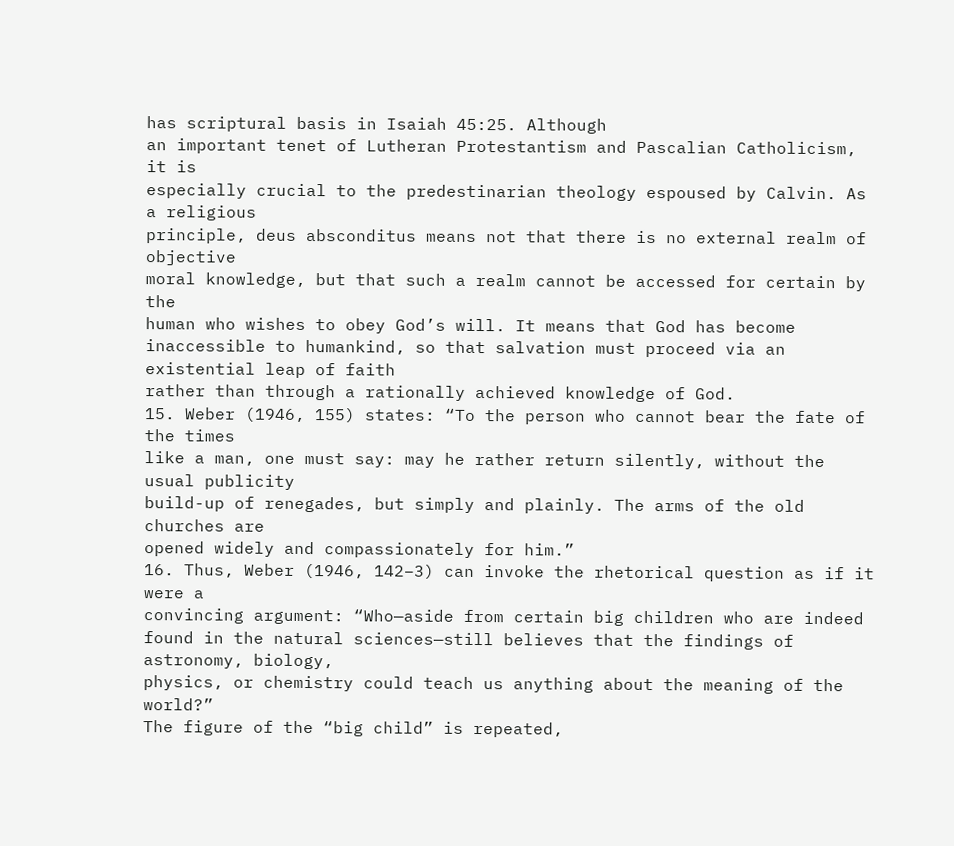has scriptural basis in Isaiah 45:25. Although
an important tenet of Lutheran Protestantism and Pascalian Catholicism, it is
especially crucial to the predestinarian theology espoused by Calvin. As a religious
principle, deus absconditus means not that there is no external realm of objective
moral knowledge, but that such a realm cannot be accessed for certain by the
human who wishes to obey God’s will. It means that God has become inaccessible to humankind, so that salvation must proceed via an existential leap of faith
rather than through a rationally achieved knowledge of God.
15. Weber (1946, 155) states: “To the person who cannot bear the fate of the times
like a man, one must say: may he rather return silently, without the usual publicity
build-up of renegades, but simply and plainly. The arms of the old churches are
opened widely and compassionately for him.”
16. Thus, Weber (1946, 142–3) can invoke the rhetorical question as if it were a
convincing argument: “Who—aside from certain big children who are indeed
found in the natural sciences—still believes that the findings of astronomy, biology,
physics, or chemistry could teach us anything about the meaning of the world?”
The figure of the “big child” is repeated,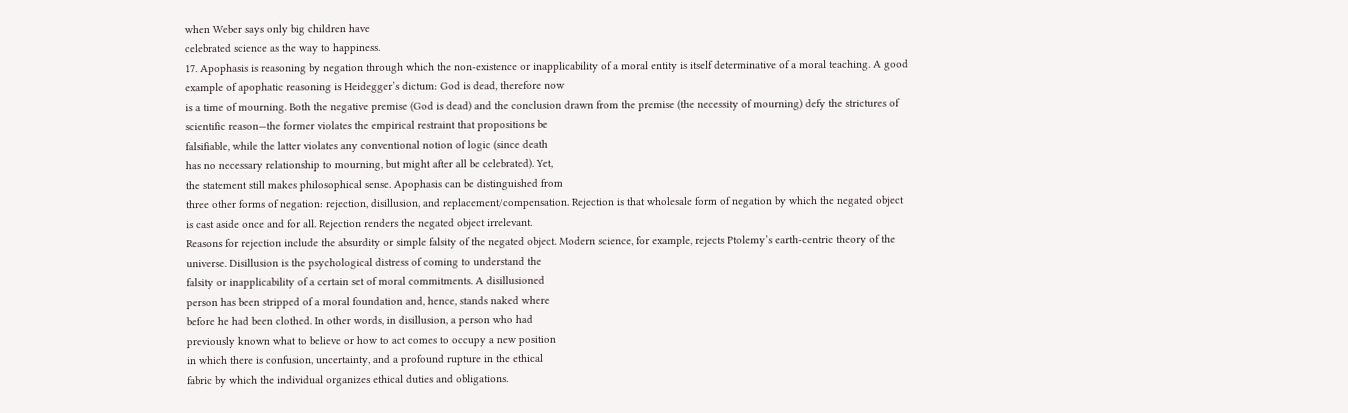when Weber says only big children have
celebrated science as the way to happiness.
17. Apophasis is reasoning by negation through which the non-existence or inapplicability of a moral entity is itself determinative of a moral teaching. A good
example of apophatic reasoning is Heidegger’s dictum: God is dead, therefore now
is a time of mourning. Both the negative premise (God is dead) and the conclusion drawn from the premise (the necessity of mourning) defy the strictures of
scientific reason—the former violates the empirical restraint that propositions be
falsifiable, while the latter violates any conventional notion of logic (since death
has no necessary relationship to mourning, but might after all be celebrated). Yet,
the statement still makes philosophical sense. Apophasis can be distinguished from
three other forms of negation: rejection, disillusion, and replacement/compensation. Rejection is that wholesale form of negation by which the negated object
is cast aside once and for all. Rejection renders the negated object irrelevant.
Reasons for rejection include the absurdity or simple falsity of the negated object. Modern science, for example, rejects Ptolemy’s earth-centric theory of the
universe. Disillusion is the psychological distress of coming to understand the
falsity or inapplicability of a certain set of moral commitments. A disillusioned
person has been stripped of a moral foundation and, hence, stands naked where
before he had been clothed. In other words, in disillusion, a person who had
previously known what to believe or how to act comes to occupy a new position
in which there is confusion, uncertainty, and a profound rupture in the ethical
fabric by which the individual organizes ethical duties and obligations.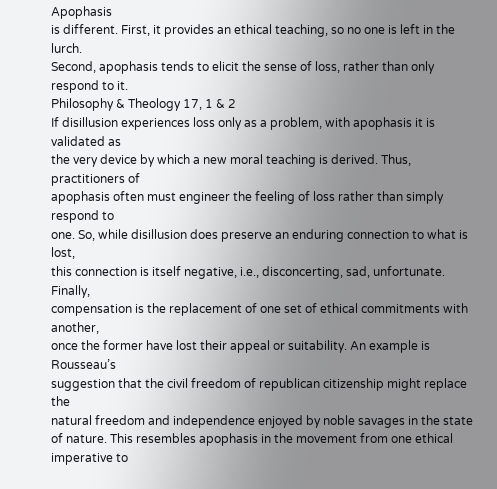Apophasis
is different. First, it provides an ethical teaching, so no one is left in the lurch.
Second, apophasis tends to elicit the sense of loss, rather than only respond to it.
Philosophy & Theology 17, 1 & 2
If disillusion experiences loss only as a problem, with apophasis it is validated as
the very device by which a new moral teaching is derived. Thus, practitioners of
apophasis often must engineer the feeling of loss rather than simply respond to
one. So, while disillusion does preserve an enduring connection to what is lost,
this connection is itself negative, i.e., disconcerting, sad, unfortunate. Finally,
compensation is the replacement of one set of ethical commitments with another,
once the former have lost their appeal or suitability. An example is Rousseau’s
suggestion that the civil freedom of republican citizenship might replace the
natural freedom and independence enjoyed by noble savages in the state of nature. This resembles apophasis in the movement from one ethical imperative to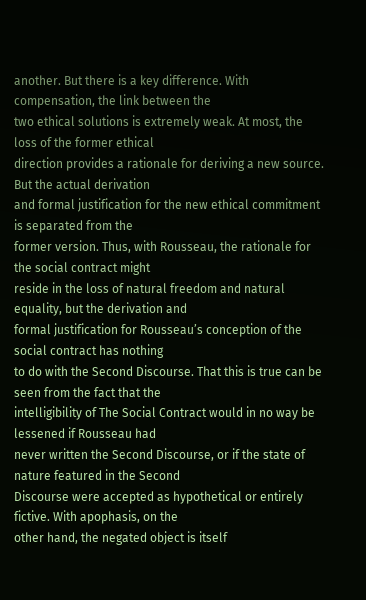another. But there is a key difference. With compensation, the link between the
two ethical solutions is extremely weak. At most, the loss of the former ethical
direction provides a rationale for deriving a new source. But the actual derivation
and formal justification for the new ethical commitment is separated from the
former version. Thus, with Rousseau, the rationale for the social contract might
reside in the loss of natural freedom and natural equality, but the derivation and
formal justification for Rousseau’s conception of the social contract has nothing
to do with the Second Discourse. That this is true can be seen from the fact that the
intelligibility of The Social Contract would in no way be lessened if Rousseau had
never written the Second Discourse, or if the state of nature featured in the Second
Discourse were accepted as hypothetical or entirely fictive. With apophasis, on the
other hand, the negated object is itself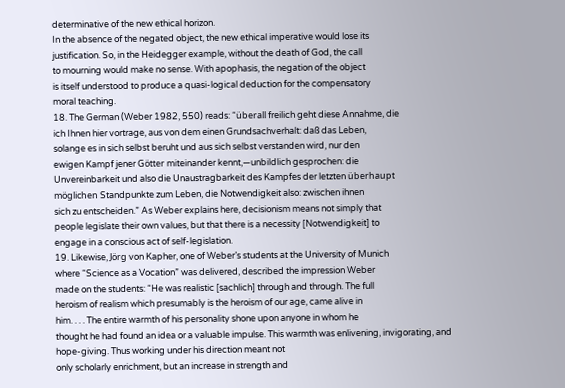determinative of the new ethical horizon.
In the absence of the negated object, the new ethical imperative would lose its
justification. So, in the Heidegger example, without the death of God, the call
to mourning would make no sense. With apophasis, the negation of the object
is itself understood to produce a quasi-logical deduction for the compensatory
moral teaching.
18. The German (Weber 1982, 550) reads: “überall freilich geht diese Annahme, die
ich Ihnen hier vortrage, aus von dem einen Grundsachverhalt: daß das Leben,
solange es in sich selbst beruht und aus sich selbst verstanden wird, nur den
ewigen Kampf jener Götter miteinander kennt,—unbildlich gesprochen: die
Unvereinbarkeit und also die Unaustragbarkeit des Kampfes der letzten überhaupt
möglichen Standpunkte zum Leben, die Notwendigkeit also: zwischen ihnen
sich zu entscheiden.” As Weber explains here, decisionism means not simply that
people legislate their own values, but that there is a necessity [Notwendigkeit] to
engage in a conscious act of self-legislation.
19. Likewise, Jörg von Kapher, one of Weber’s students at the University of Munich
where “Science as a Vocation” was delivered, described the impression Weber
made on the students: “He was realistic [sachlich] through and through. The full
heroism of realism which presumably is the heroism of our age, came alive in
him. . . . The entire warmth of his personality shone upon anyone in whom he
thought he had found an idea or a valuable impulse. This warmth was enlivening, invigorating, and hope-giving. Thus working under his direction meant not
only scholarly enrichment, but an increase in strength and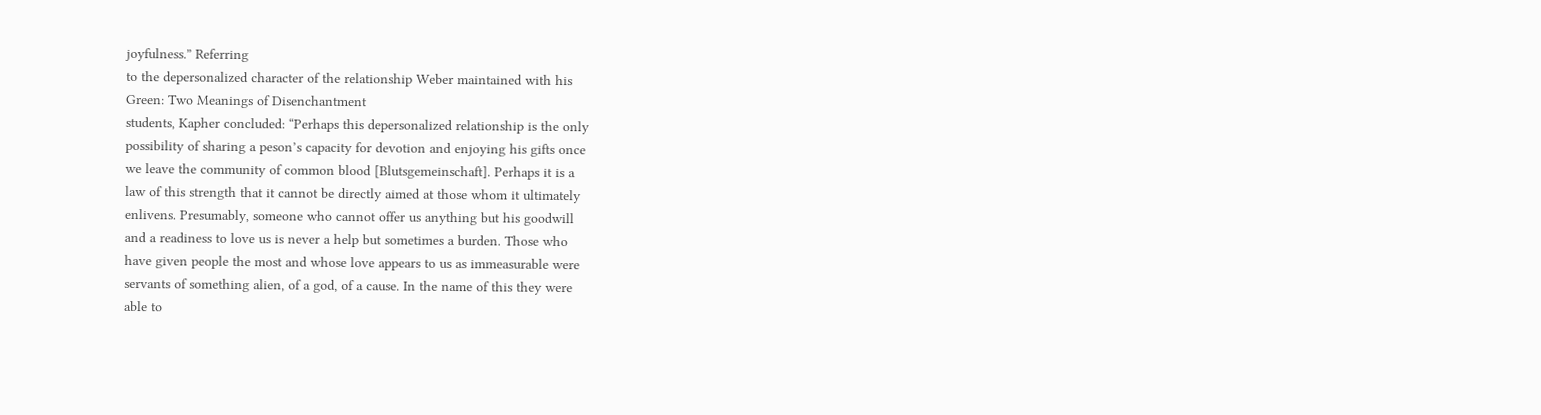joyfulness.” Referring
to the depersonalized character of the relationship Weber maintained with his
Green: Two Meanings of Disenchantment
students, Kapher concluded: “Perhaps this depersonalized relationship is the only
possibility of sharing a peson’s capacity for devotion and enjoying his gifts once
we leave the community of common blood [Blutsgemeinschaft]. Perhaps it is a
law of this strength that it cannot be directly aimed at those whom it ultimately
enlivens. Presumably, someone who cannot offer us anything but his goodwill
and a readiness to love us is never a help but sometimes a burden. Those who
have given people the most and whose love appears to us as immeasurable were
servants of something alien, of a god, of a cause. In the name of this they were
able to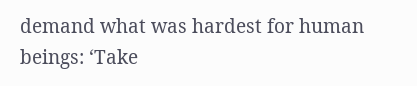demand what was hardest for human beings: ‘Take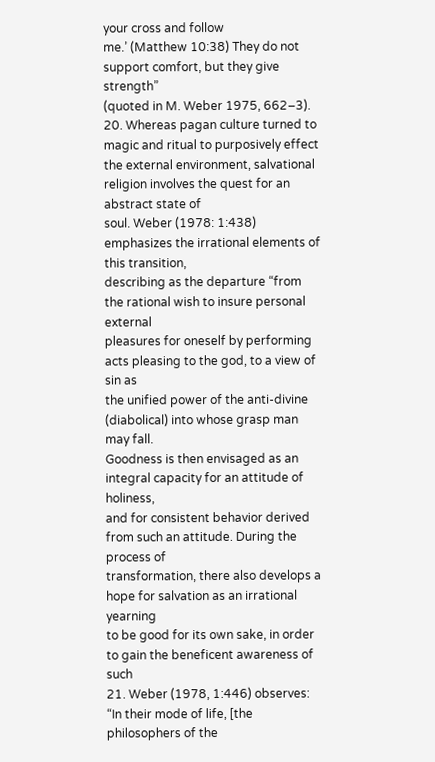your cross and follow
me.’ (Matthew 10:38) They do not support comfort, but they give strength”
(quoted in M. Weber 1975, 662–3).
20. Whereas pagan culture turned to magic and ritual to purposively effect the external environment, salvational religion involves the quest for an abstract state of
soul. Weber (1978: 1:438) emphasizes the irrational elements of this transition,
describing as the departure “from the rational wish to insure personal external
pleasures for oneself by performing acts pleasing to the god, to a view of sin as
the unified power of the anti-divine (diabolical) into whose grasp man may fall.
Goodness is then envisaged as an integral capacity for an attitude of holiness,
and for consistent behavior derived from such an attitude. During the process of
transformation, there also develops a hope for salvation as an irrational yearning
to be good for its own sake, in order to gain the beneficent awareness of such
21. Weber (1978, 1:446) observes: “In their mode of life, [the philosophers of the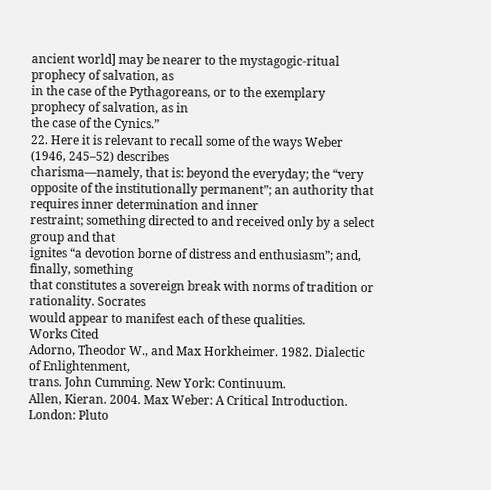ancient world] may be nearer to the mystagogic-ritual prophecy of salvation, as
in the case of the Pythagoreans, or to the exemplary prophecy of salvation, as in
the case of the Cynics.”
22. Here it is relevant to recall some of the ways Weber (1946, 245–52) describes
charisma—namely, that is: beyond the everyday; the “very opposite of the institutionally permanent”; an authority that requires inner determination and inner
restraint; something directed to and received only by a select group and that
ignites “a devotion borne of distress and enthusiasm”; and, finally, something
that constitutes a sovereign break with norms of tradition or rationality. Socrates
would appear to manifest each of these qualities.
Works Cited
Adorno, Theodor W., and Max Horkheimer. 1982. Dialectic of Enlightenment,
trans. John Cumming. New York: Continuum.
Allen, Kieran. 2004. Max Weber: A Critical Introduction. London: Pluto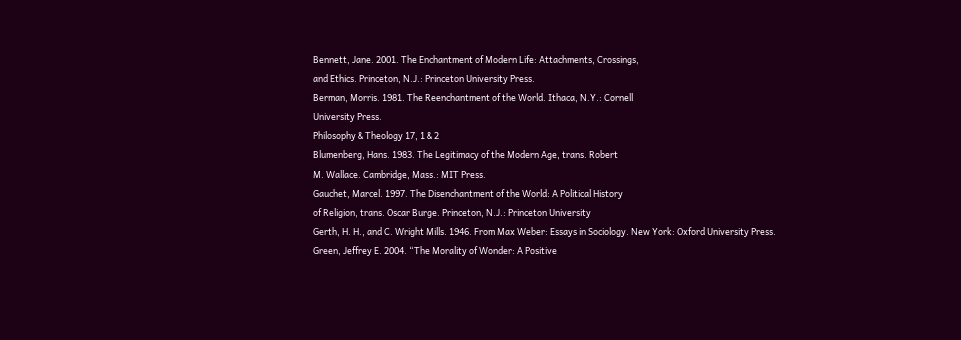Bennett, Jane. 2001. The Enchantment of Modern Life: Attachments, Crossings,
and Ethics. Princeton, N.J.: Princeton University Press.
Berman, Morris. 1981. The Reenchantment of the World. Ithaca, N.Y.: Cornell
University Press.
Philosophy & Theology 17, 1 & 2
Blumenberg, Hans. 1983. The Legitimacy of the Modern Age, trans. Robert
M. Wallace. Cambridge, Mass.: MIT Press.
Gauchet, Marcel. 1997. The Disenchantment of the World: A Political History
of Religion, trans. Oscar Burge. Princeton, N.J.: Princeton University
Gerth, H. H., and C. Wright Mills. 1946. From Max Weber: Essays in Sociology. New York: Oxford University Press.
Green, Jeffrey E. 2004. “The Morality of Wonder: A Positive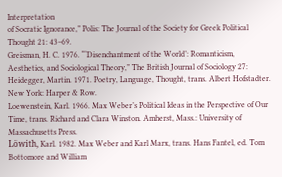Interpretation
of Socratic Ignorance,” Polis: The Journal of the Society for Greek Political
Thought 21: 43–69.
Greisman, H. C. 1976. “‘Disenchantment of the World’: Romanticism,
Aesthetics, and Sociological Theory,” The British Journal of Sociology 27:
Heidegger, Martin. 1971. Poetry, Language, Thought, trans. Albert Hofstadter.
New York: Harper & Row.
Loewenstein, Karl. 1966. Max Weber’s Political Ideas in the Perspective of Our
Time, trans. Richard and Clara Winston. Amherst, Mass.: University of
Massachusetts Press.
Löwith, Karl. 1982. Max Weber and Karl Marx, trans. Hans Fantel, ed. Tom
Bottomore and William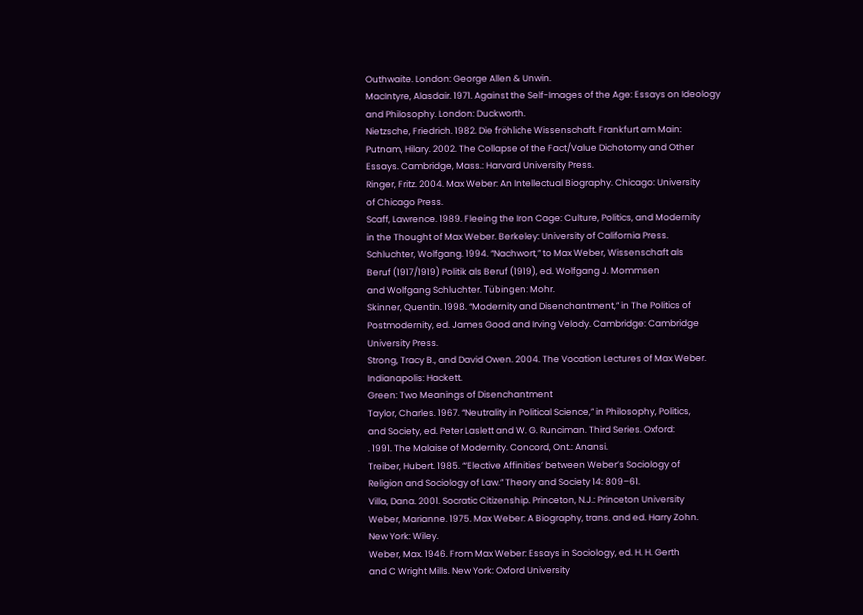Outhwaite. London: George Allen & Unwin.
MacIntyre, Alasdair. 1971. Against the Self-Images of the Age: Essays on Ideology
and Philosophy. London: Duckworth.
Nietzsche, Friedrich. 1982. Die fröhliche Wissenschaft. Frankfurt am Main:
Putnam, Hilary. 2002. The Collapse of the Fact/Value Dichotomy and Other
Essays. Cambridge, Mass.: Harvard University Press.
Ringer, Fritz. 2004. Max Weber: An Intellectual Biography. Chicago: University
of Chicago Press.
Scaff, Lawrence. 1989. Fleeing the Iron Cage: Culture, Politics, and Modernity
in the Thought of Max Weber. Berkeley: University of California Press.
Schluchter, Wolfgang. 1994. “Nachwort,” to Max Weber, Wissenschaft als
Beruf (1917/1919) Politik als Beruf (1919), ed. Wolfgang J. Mommsen
and Wolfgang Schluchter. Tübingen: Mohr.
Skinner, Quentin. 1998. “Modernity and Disenchantment,” in The Politics of
Postmodernity, ed. James Good and Irving Velody. Cambridge: Cambridge
University Press.
Strong, Tracy B., and David Owen. 2004. The Vocation Lectures of Max Weber.
Indianapolis: Hackett.
Green: Two Meanings of Disenchantment
Taylor, Charles. 1967. “Neutrality in Political Science,” in Philosophy, Politics,
and Society, ed. Peter Laslett and W. G. Runciman. Third Series. Oxford:
. 1991. The Malaise of Modernity. Concord, Ont.: Anansi.
Treiber, Hubert. 1985. “‘Elective Affinities’ between Weber’s Sociology of
Religion and Sociology of Law.” Theory and Society 14: 809–61.
Villa, Dana. 2001. Socratic Citizenship. Princeton, N.J.: Princeton University
Weber, Marianne. 1975. Max Weber: A Biography, trans. and ed. Harry Zohn.
New York: Wiley.
Weber, Max. 1946. From Max Weber: Essays in Sociology, ed. H. H. Gerth
and C Wright Mills. New York: Oxford University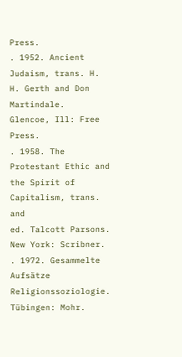Press.
. 1952. Ancient Judaism, trans. H. H. Gerth and Don Martindale.
Glencoe, Ill: Free Press.
. 1958. The Protestant Ethic and the Spirit of Capitalism, trans. and
ed. Talcott Parsons. New York: Scribner.
. 1972. Gesammelte Aufsätze Religionssoziologie. Tübingen: Mohr.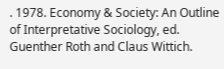. 1978. Economy & Society: An Outline of Interpretative Sociology, ed.
Guenther Roth and Claus Wittich.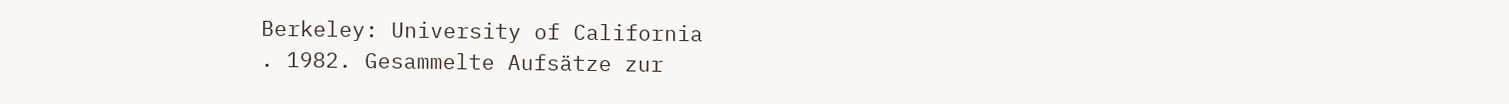Berkeley: University of California
. 1982. Gesammelte Aufsätze zur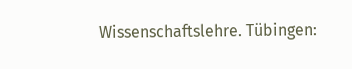Wissenschaftslehre. Tübingen: